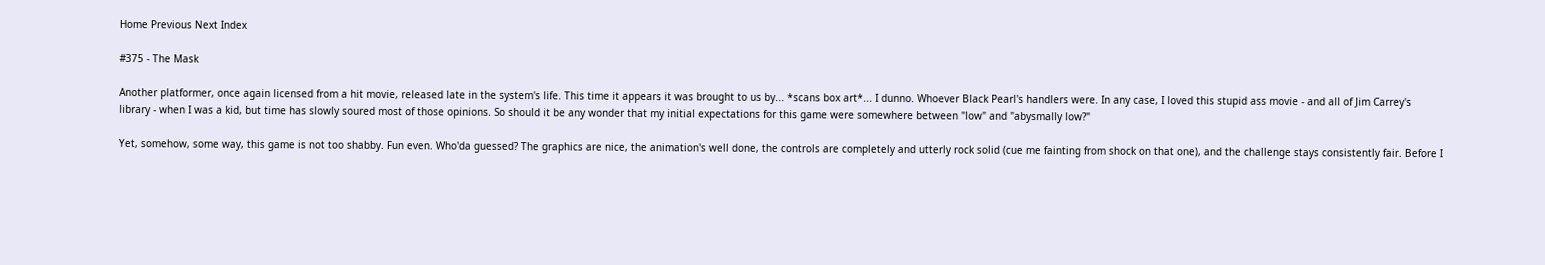Home Previous Next Index

#375 - The Mask

Another platformer, once again licensed from a hit movie, released late in the system's life. This time it appears it was brought to us by... *scans box art*... I dunno. Whoever Black Pearl's handlers were. In any case, I loved this stupid ass movie - and all of Jim Carrey's library - when I was a kid, but time has slowly soured most of those opinions. So should it be any wonder that my initial expectations for this game were somewhere between "low" and "abysmally low?"

Yet, somehow, some way, this game is not too shabby. Fun even. Who'da guessed? The graphics are nice, the animation's well done, the controls are completely and utterly rock solid (cue me fainting from shock on that one), and the challenge stays consistently fair. Before I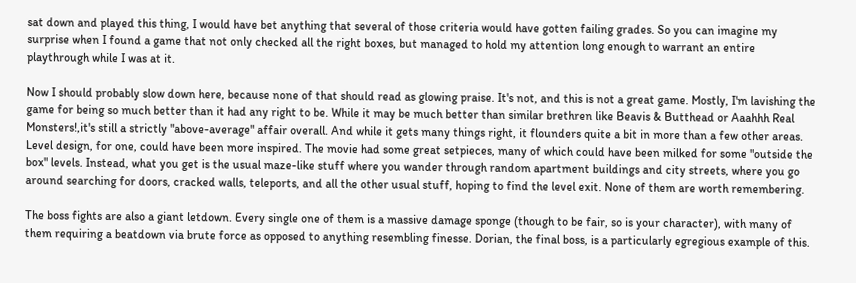sat down and played this thing, I would have bet anything that several of those criteria would have gotten failing grades. So you can imagine my surprise when I found a game that not only checked all the right boxes, but managed to hold my attention long enough to warrant an entire playthrough while I was at it.

Now I should probably slow down here, because none of that should read as glowing praise. It's not, and this is not a great game. Mostly, I'm lavishing the game for being so much better than it had any right to be. While it may be much better than similar brethren like Beavis & Butthead or Aaahhh Real Monsters!,it's still a strictly "above-average" affair overall. And while it gets many things right, it flounders quite a bit in more than a few other areas. Level design, for one, could have been more inspired. The movie had some great setpieces, many of which could have been milked for some "outside the box" levels. Instead, what you get is the usual maze-like stuff where you wander through random apartment buildings and city streets, where you go around searching for doors, cracked walls, teleports, and all the other usual stuff, hoping to find the level exit. None of them are worth remembering.

The boss fights are also a giant letdown. Every single one of them is a massive damage sponge (though to be fair, so is your character), with many of them requiring a beatdown via brute force as opposed to anything resembling finesse. Dorian, the final boss, is a particularly egregious example of this.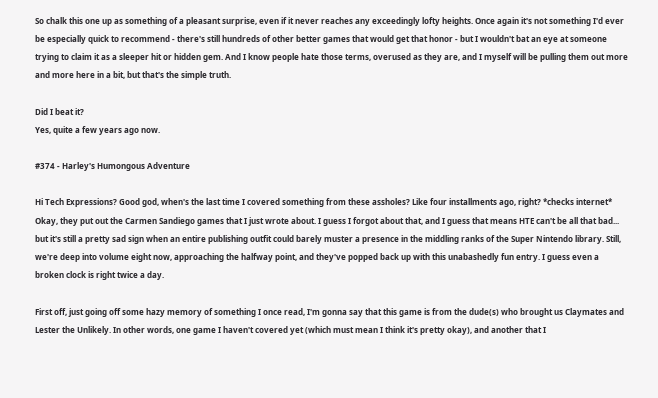So chalk this one up as something of a pleasant surprise, even if it never reaches any exceedingly lofty heights. Once again it's not something I'd ever be especially quick to recommend - there's still hundreds of other better games that would get that honor - but I wouldn't bat an eye at someone trying to claim it as a sleeper hit or hidden gem. And I know people hate those terms, overused as they are, and I myself will be pulling them out more and more here in a bit, but that's the simple truth.

Did I beat it?
Yes, quite a few years ago now.

#374 - Harley's Humongous Adventure

Hi Tech Expressions? Good god, when's the last time I covered something from these assholes? Like four installments ago, right? *checks internet* Okay, they put out the Carmen Sandiego games that I just wrote about. I guess I forgot about that, and I guess that means HTE can't be all that bad... but it's still a pretty sad sign when an entire publishing outfit could barely muster a presence in the middling ranks of the Super Nintendo library. Still, we're deep into volume eight now, approaching the halfway point, and they've popped back up with this unabashedly fun entry. I guess even a broken clock is right twice a day.

First off, just going off some hazy memory of something I once read, I'm gonna say that this game is from the dude(s) who brought us Claymates and Lester the Unlikely. In other words, one game I haven't covered yet (which must mean I think it's pretty okay), and another that I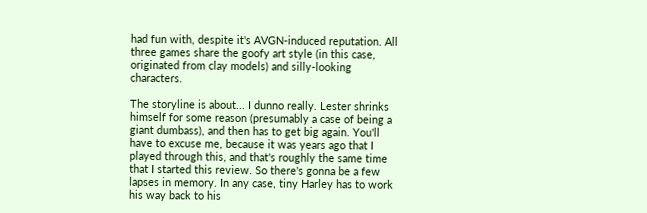had fun with, despite it's AVGN-induced reputation. All three games share the goofy art style (in this case, originated from clay models) and silly-looking characters.

The storyline is about... I dunno really. Lester shrinks himself for some reason (presumably a case of being a giant dumbass), and then has to get big again. You'll have to excuse me, because it was years ago that I played through this, and that's roughly the same time that I started this review. So there's gonna be a few lapses in memory. In any case, tiny Harley has to work his way back to his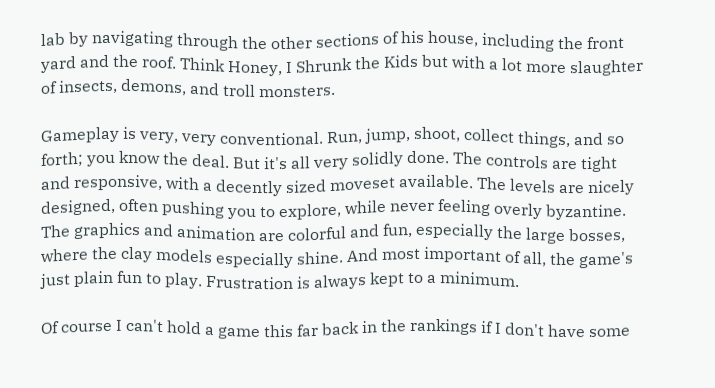lab by navigating through the other sections of his house, including the front yard and the roof. Think Honey, I Shrunk the Kids but with a lot more slaughter of insects, demons, and troll monsters.

Gameplay is very, very conventional. Run, jump, shoot, collect things, and so forth; you know the deal. But it's all very solidly done. The controls are tight and responsive, with a decently sized moveset available. The levels are nicely designed, often pushing you to explore, while never feeling overly byzantine. The graphics and animation are colorful and fun, especially the large bosses, where the clay models especially shine. And most important of all, the game's just plain fun to play. Frustration is always kept to a minimum.

Of course I can't hold a game this far back in the rankings if I don't have some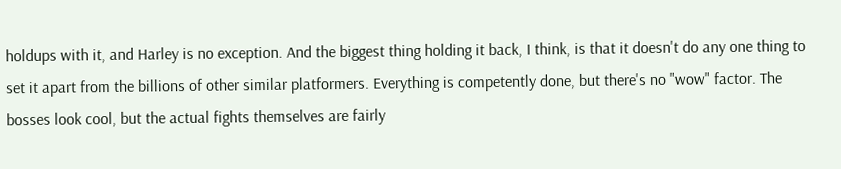holdups with it, and Harley is no exception. And the biggest thing holding it back, I think, is that it doesn't do any one thing to set it apart from the billions of other similar platformers. Everything is competently done, but there's no "wow" factor. The bosses look cool, but the actual fights themselves are fairly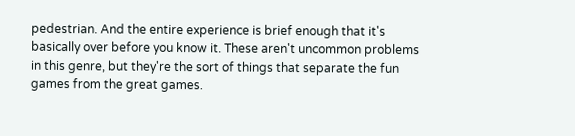pedestrian. And the entire experience is brief enough that it's basically over before you know it. These aren't uncommon problems in this genre, but they're the sort of things that separate the fun games from the great games.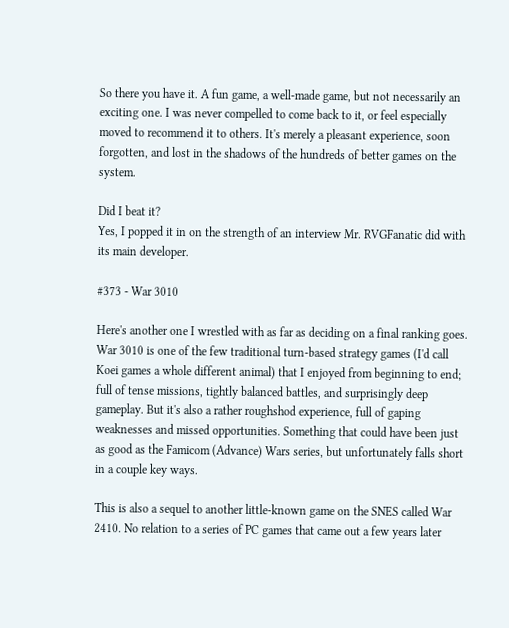So there you have it. A fun game, a well-made game, but not necessarily an exciting one. I was never compelled to come back to it, or feel especially moved to recommend it to others. It's merely a pleasant experience, soon forgotten, and lost in the shadows of the hundreds of better games on the system.

Did I beat it?
Yes, I popped it in on the strength of an interview Mr. RVGFanatic did with its main developer.

#373 - War 3010

Here's another one I wrestled with as far as deciding on a final ranking goes. War 3010 is one of the few traditional turn-based strategy games (I'd call Koei games a whole different animal) that I enjoyed from beginning to end; full of tense missions, tightly balanced battles, and surprisingly deep gameplay. But it's also a rather roughshod experience, full of gaping weaknesses and missed opportunities. Something that could have been just as good as the Famicom (Advance) Wars series, but unfortunately falls short in a couple key ways.

This is also a sequel to another little-known game on the SNES called War 2410. No relation to a series of PC games that came out a few years later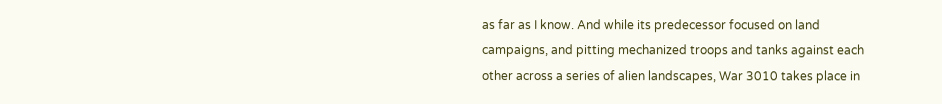as far as I know. And while its predecessor focused on land campaigns, and pitting mechanized troops and tanks against each other across a series of alien landscapes, War 3010 takes place in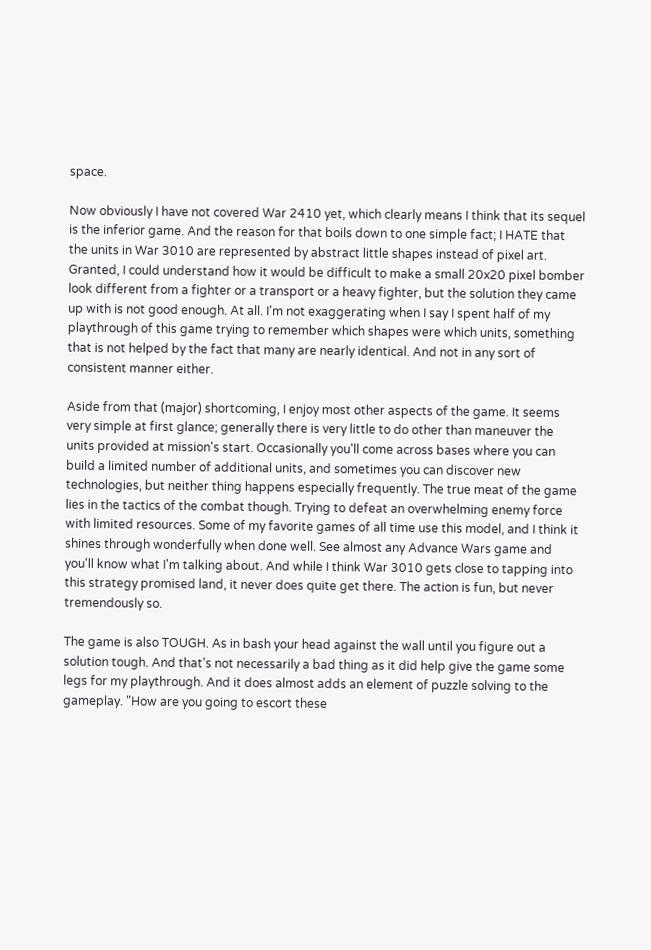space.

Now obviously I have not covered War 2410 yet, which clearly means I think that its sequel is the inferior game. And the reason for that boils down to one simple fact; I HATE that the units in War 3010 are represented by abstract little shapes instead of pixel art. Granted, I could understand how it would be difficult to make a small 20x20 pixel bomber look different from a fighter or a transport or a heavy fighter, but the solution they came up with is not good enough. At all. I'm not exaggerating when I say I spent half of my playthrough of this game trying to remember which shapes were which units, something that is not helped by the fact that many are nearly identical. And not in any sort of consistent manner either.

Aside from that (major) shortcoming, I enjoy most other aspects of the game. It seems very simple at first glance; generally there is very little to do other than maneuver the units provided at mission's start. Occasionally you'll come across bases where you can build a limited number of additional units, and sometimes you can discover new technologies, but neither thing happens especially frequently. The true meat of the game lies in the tactics of the combat though. Trying to defeat an overwhelming enemy force with limited resources. Some of my favorite games of all time use this model, and I think it shines through wonderfully when done well. See almost any Advance Wars game and you'll know what I'm talking about. And while I think War 3010 gets close to tapping into this strategy promised land, it never does quite get there. The action is fun, but never tremendously so.

The game is also TOUGH. As in bash your head against the wall until you figure out a solution tough. And that's not necessarily a bad thing as it did help give the game some legs for my playthrough. And it does almost adds an element of puzzle solving to the gameplay. "How are you going to escort these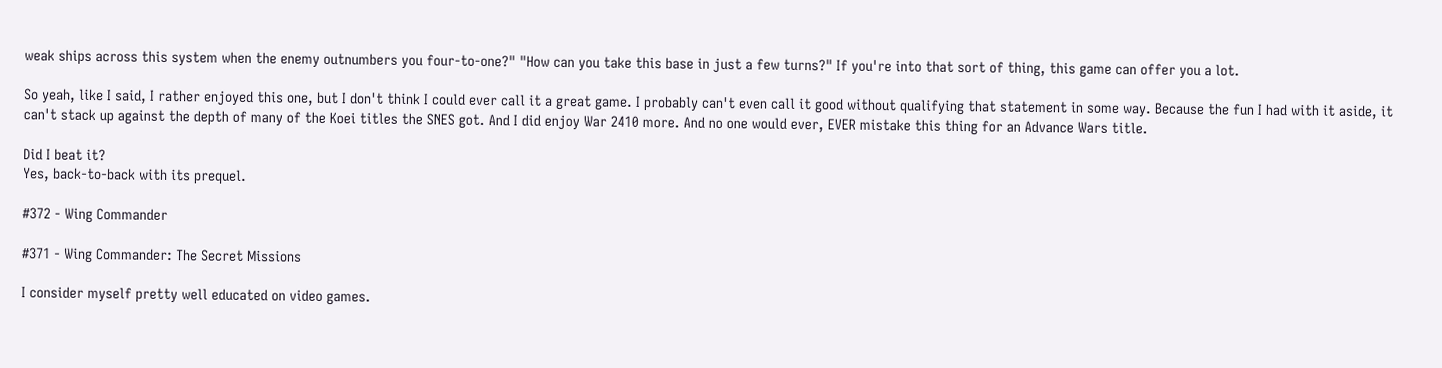weak ships across this system when the enemy outnumbers you four-to-one?" "How can you take this base in just a few turns?" If you're into that sort of thing, this game can offer you a lot.

So yeah, like I said, I rather enjoyed this one, but I don't think I could ever call it a great game. I probably can't even call it good without qualifying that statement in some way. Because the fun I had with it aside, it can't stack up against the depth of many of the Koei titles the SNES got. And I did enjoy War 2410 more. And no one would ever, EVER mistake this thing for an Advance Wars title.

Did I beat it?
Yes, back-to-back with its prequel.

#372 - Wing Commander

#371 - Wing Commander: The Secret Missions

I consider myself pretty well educated on video games.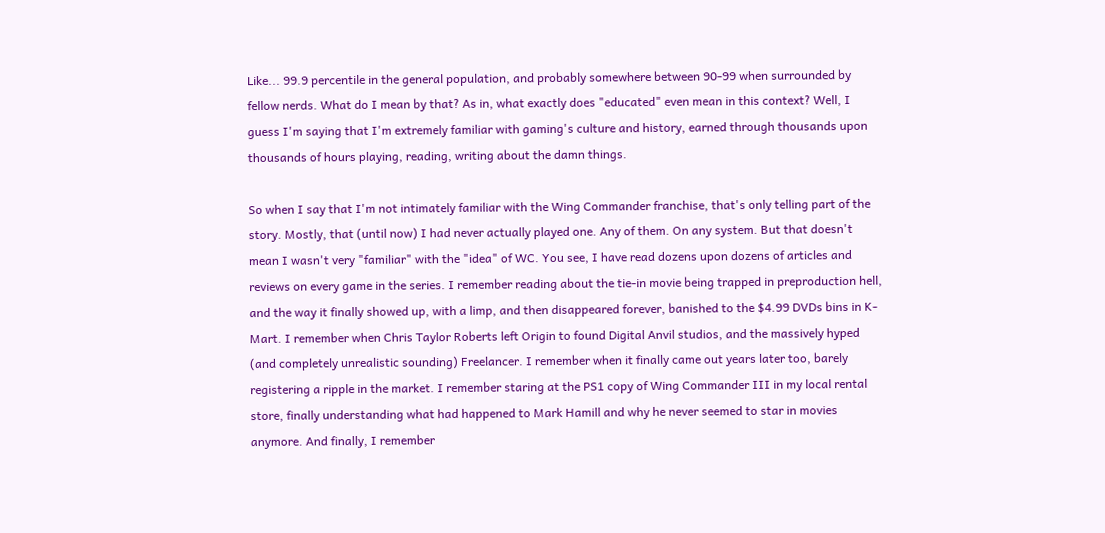Like... 99.9 percentile in the general population, and probably somewhere between 90-99 when surrounded by fellow nerds. What do I mean by that? As in, what exactly does "educated" even mean in this context? Well, I guess I'm saying that I'm extremely familiar with gaming's culture and history, earned through thousands upon thousands of hours playing, reading, writing about the damn things.

So when I say that I'm not intimately familiar with the Wing Commander franchise, that's only telling part of the story. Mostly, that (until now) I had never actually played one. Any of them. On any system. But that doesn't mean I wasn't very "familiar" with the "idea" of WC. You see, I have read dozens upon dozens of articles and reviews on every game in the series. I remember reading about the tie-in movie being trapped in preproduction hell, and the way it finally showed up, with a limp, and then disappeared forever, banished to the $4.99 DVDs bins in K-Mart. I remember when Chris Taylor Roberts left Origin to found Digital Anvil studios, and the massively hyped (and completely unrealistic sounding) Freelancer. I remember when it finally came out years later too, barely registering a ripple in the market. I remember staring at the PS1 copy of Wing Commander III in my local rental store, finally understanding what had happened to Mark Hamill and why he never seemed to star in movies anymore. And finally, I remember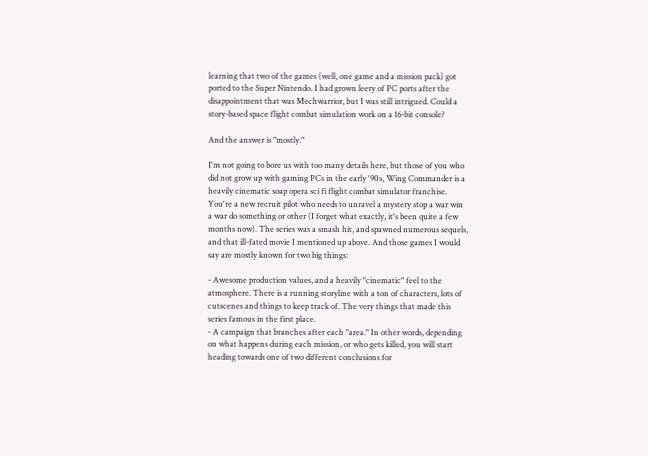learning that two of the games (well, one game and a mission pack) got ported to the Super Nintendo. I had grown leery of PC ports after the disappointment that was Mechwarrior, but I was still intrigued. Could a story-based space flight combat simulation work on a 16-bit console?

And the answer is "mostly."

I'm not going to bore us with too many details here, but those of you who did not grow up with gaming PCs in the early '90s, Wing Commander is a heavily cinematic soap opera sci fi flight combat simulator franchise. You're a new recruit pilot who needs to unravel a mystery stop a war win a war do something or other (I forget what exactly, it's been quite a few months now). The series was a smash hit, and spawned numerous sequels, and that ill-fated movie I mentioned up above. And those games I would say are mostly known for two big things:

- Awesome production values, and a heavily "cinematic" feel to the atmosphere. There is a running storyline with a ton of characters, lots of cutscenes and things to keep track of. The very things that made this series famous in the first place.
- A campaign that branches after each "area." In other words, depending on what happens during each mission, or who gets killed, you will start heading towards one of two different conclusions for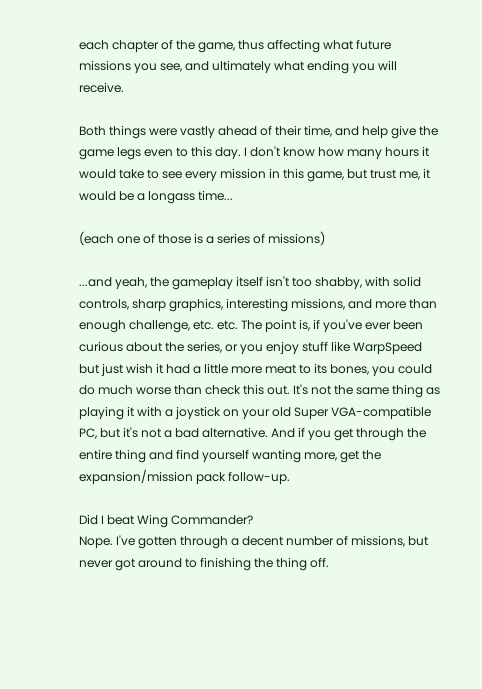each chapter of the game, thus affecting what future missions you see, and ultimately what ending you will receive.

Both things were vastly ahead of their time, and help give the game legs even to this day. I don't know how many hours it would take to see every mission in this game, but trust me, it would be a longass time...

(each one of those is a series of missions)

...and yeah, the gameplay itself isn't too shabby, with solid controls, sharp graphics, interesting missions, and more than enough challenge, etc. etc. The point is, if you've ever been curious about the series, or you enjoy stuff like WarpSpeed but just wish it had a little more meat to its bones, you could do much worse than check this out. It's not the same thing as playing it with a joystick on your old Super VGA-compatible PC, but it's not a bad alternative. And if you get through the entire thing and find yourself wanting more, get the expansion/mission pack follow-up.

Did I beat Wing Commander?
Nope. I've gotten through a decent number of missions, but never got around to finishing the thing off.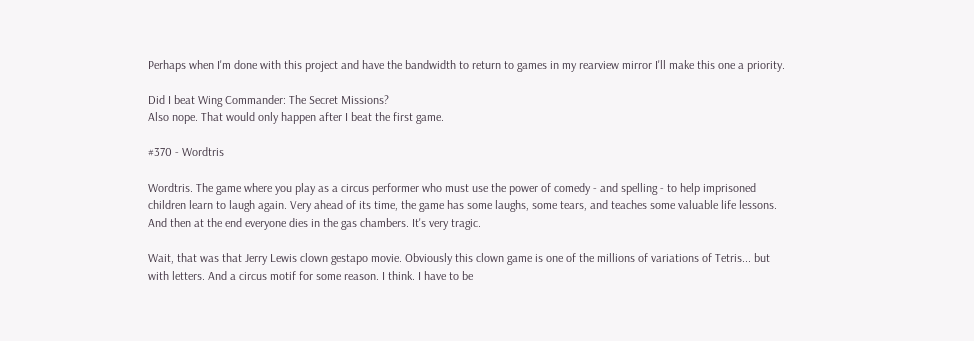Perhaps when I'm done with this project and have the bandwidth to return to games in my rearview mirror I'll make this one a priority.

Did I beat Wing Commander: The Secret Missions?
Also nope. That would only happen after I beat the first game.

#370 - Wordtris

Wordtris. The game where you play as a circus performer who must use the power of comedy - and spelling - to help imprisoned children learn to laugh again. Very ahead of its time, the game has some laughs, some tears, and teaches some valuable life lessons. And then at the end everyone dies in the gas chambers. It's very tragic.

Wait, that was that Jerry Lewis clown gestapo movie. Obviously this clown game is one of the millions of variations of Tetris... but with letters. And a circus motif for some reason. I think. I have to be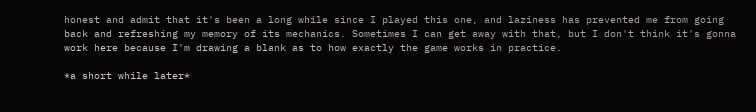honest and admit that it's been a long while since I played this one, and laziness has prevented me from going back and refreshing my memory of its mechanics. Sometimes I can get away with that, but I don't think it's gonna work here because I'm drawing a blank as to how exactly the game works in practice.

*a short while later*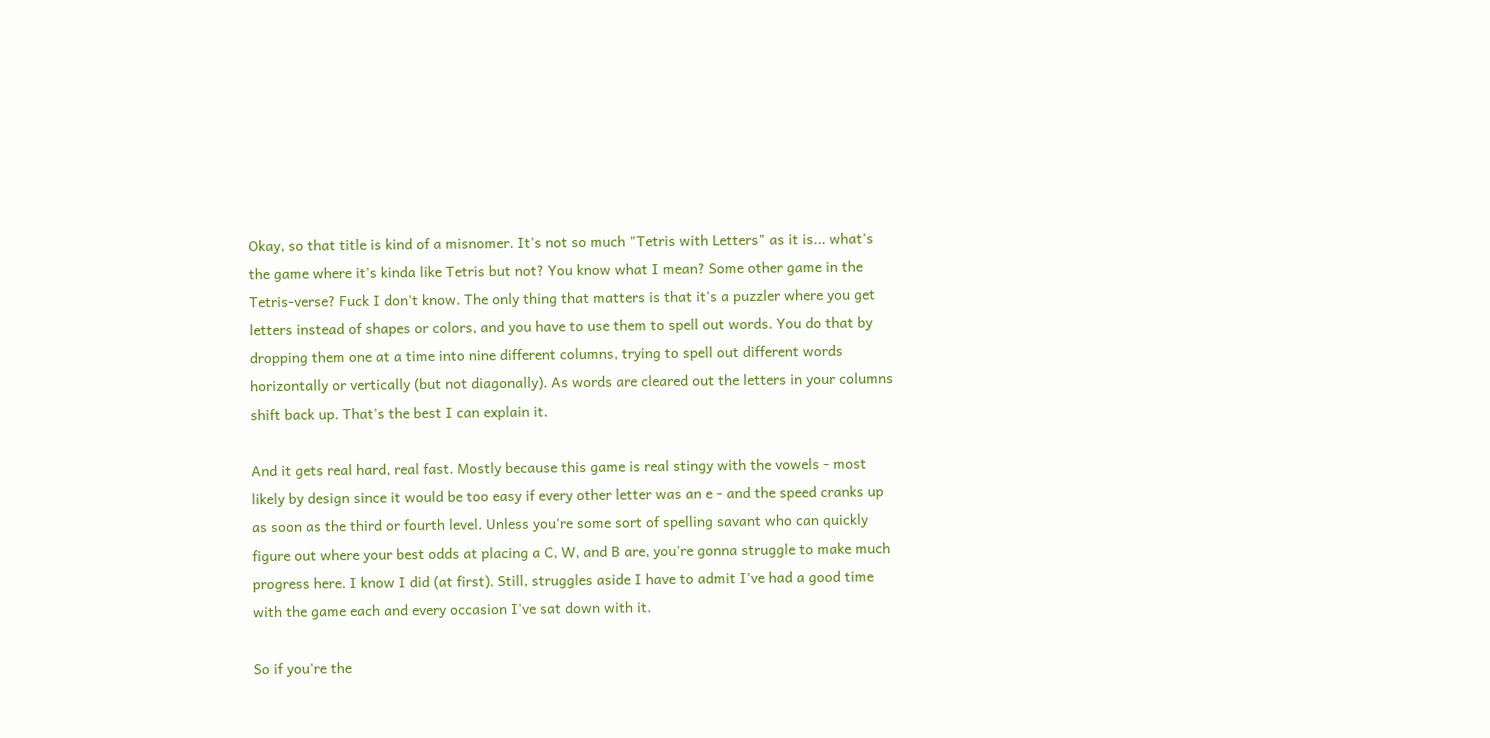Okay, so that title is kind of a misnomer. It's not so much "Tetris with Letters" as it is... what's the game where it's kinda like Tetris but not? You know what I mean? Some other game in the Tetris-verse? Fuck I don't know. The only thing that matters is that it's a puzzler where you get letters instead of shapes or colors, and you have to use them to spell out words. You do that by dropping them one at a time into nine different columns, trying to spell out different words horizontally or vertically (but not diagonally). As words are cleared out the letters in your columns shift back up. That's the best I can explain it.

And it gets real hard, real fast. Mostly because this game is real stingy with the vowels - most likely by design since it would be too easy if every other letter was an e - and the speed cranks up as soon as the third or fourth level. Unless you're some sort of spelling savant who can quickly figure out where your best odds at placing a C, W, and B are, you're gonna struggle to make much progress here. I know I did (at first). Still, struggles aside I have to admit I've had a good time with the game each and every occasion I've sat down with it.

So if you're the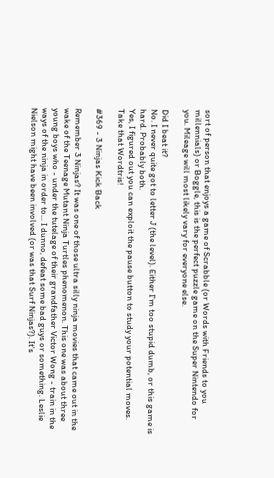sort of person that enjoys a game of Scrabble (or Words with Friends to you millennials) or Boggle, this is the perfect puzzle game on the Super Nintendo for you. Mileage will most likely vary for everyone else.

Did I beat it?
No. I never quite got to letter J (the level). Either I'm too stupid dumb, or this game is hard. Probably both.
Yes, I figured out you can exploit the pause button to study your potential moves. Take that Wordtris!

#369 - 3 Ninjas Kick Back

Remember 3 Ninjas? It was one of those ultra silly ninja movies that came out in the wake of the Teenage Mutant Ninja Turtles phenomenon. This one was about three young boys who - under the tutelage of their grandfather Victor Wong - train in the ways of the ninja in order to... I dunno, defeat some bad guys or something. Leslie Nielson might have been involved (or was that Surf Ninjas?). It's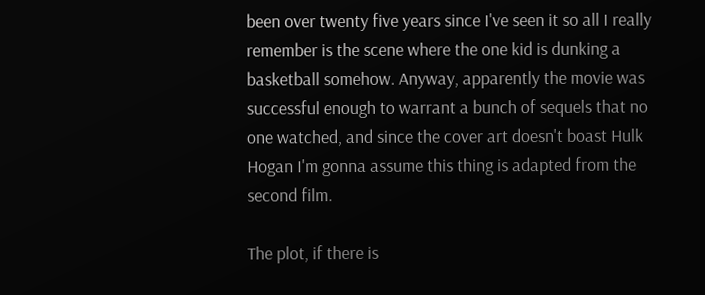been over twenty five years since I've seen it so all I really remember is the scene where the one kid is dunking a basketball somehow. Anyway, apparently the movie was successful enough to warrant a bunch of sequels that no one watched, and since the cover art doesn't boast Hulk Hogan I'm gonna assume this thing is adapted from the second film.

The plot, if there is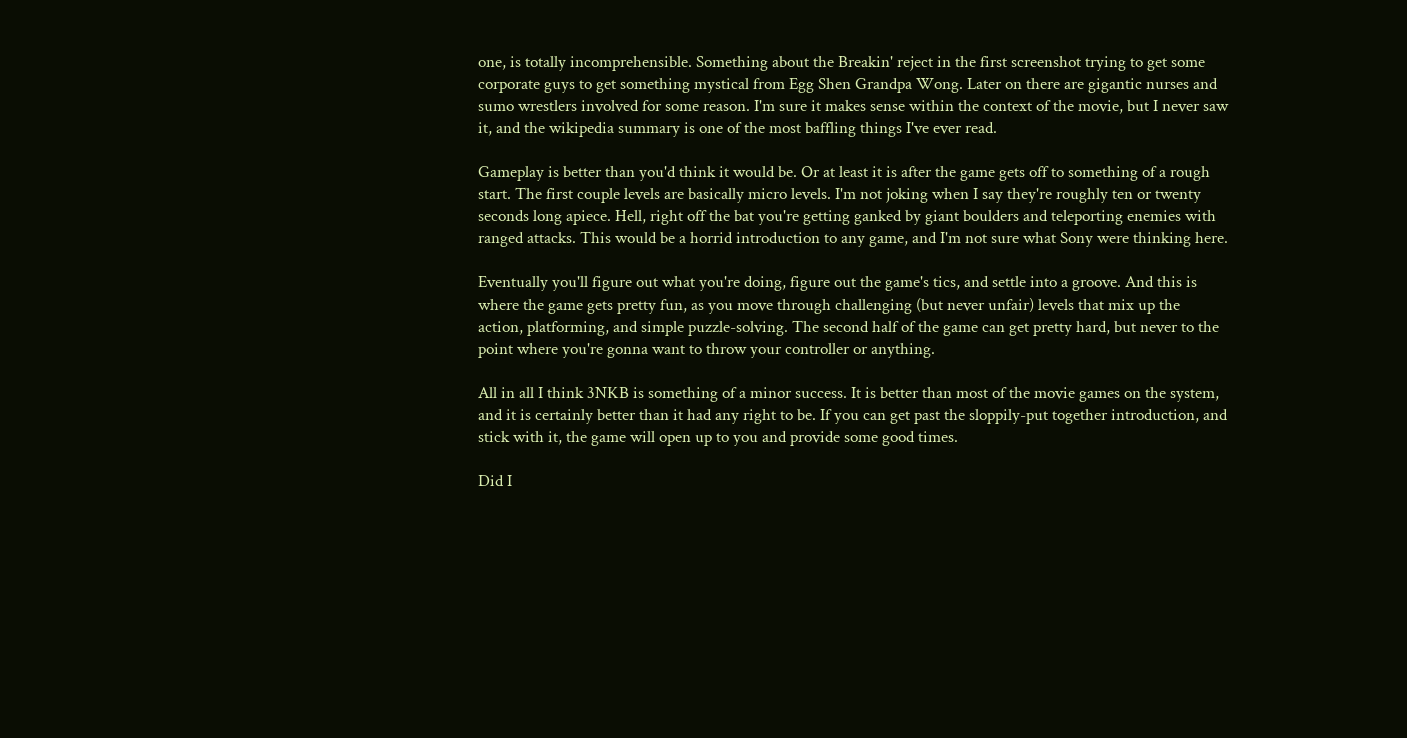one, is totally incomprehensible. Something about the Breakin' reject in the first screenshot trying to get some corporate guys to get something mystical from Egg Shen Grandpa Wong. Later on there are gigantic nurses and sumo wrestlers involved for some reason. I'm sure it makes sense within the context of the movie, but I never saw it, and the wikipedia summary is one of the most baffling things I've ever read.

Gameplay is better than you'd think it would be. Or at least it is after the game gets off to something of a rough start. The first couple levels are basically micro levels. I'm not joking when I say they're roughly ten or twenty seconds long apiece. Hell, right off the bat you're getting ganked by giant boulders and teleporting enemies with ranged attacks. This would be a horrid introduction to any game, and I'm not sure what Sony were thinking here.

Eventually you'll figure out what you're doing, figure out the game's tics, and settle into a groove. And this is where the game gets pretty fun, as you move through challenging (but never unfair) levels that mix up the action, platforming, and simple puzzle-solving. The second half of the game can get pretty hard, but never to the point where you're gonna want to throw your controller or anything.

All in all I think 3NKB is something of a minor success. It is better than most of the movie games on the system, and it is certainly better than it had any right to be. If you can get past the sloppily-put together introduction, and stick with it, the game will open up to you and provide some good times.

Did I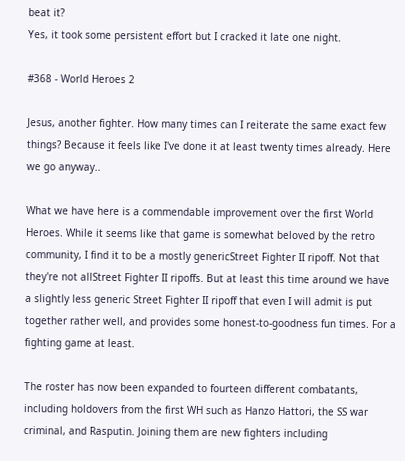beat it?
Yes, it took some persistent effort but I cracked it late one night.

#368 - World Heroes 2

Jesus, another fighter. How many times can I reiterate the same exact few things? Because it feels like I've done it at least twenty times already. Here we go anyway..

What we have here is a commendable improvement over the first World Heroes. While it seems like that game is somewhat beloved by the retro community, I find it to be a mostly genericStreet Fighter II ripoff. Not that they're not allStreet Fighter II ripoffs. But at least this time around we have a slightly less generic Street Fighter II ripoff that even I will admit is put together rather well, and provides some honest-to-goodness fun times. For a fighting game at least.

The roster has now been expanded to fourteen different combatants, including holdovers from the first WH such as Hanzo Hattori, the SS war criminal, and Rasputin. Joining them are new fighters including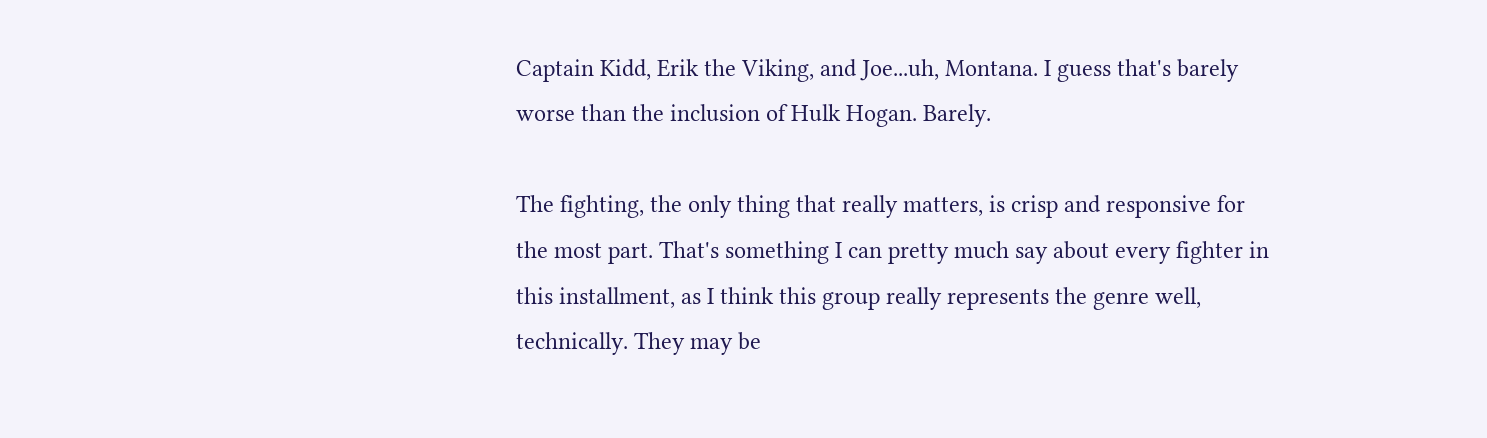Captain Kidd, Erik the Viking, and Joe...uh, Montana. I guess that's barely worse than the inclusion of Hulk Hogan. Barely.

The fighting, the only thing that really matters, is crisp and responsive for the most part. That's something I can pretty much say about every fighter in this installment, as I think this group really represents the genre well, technically. They may be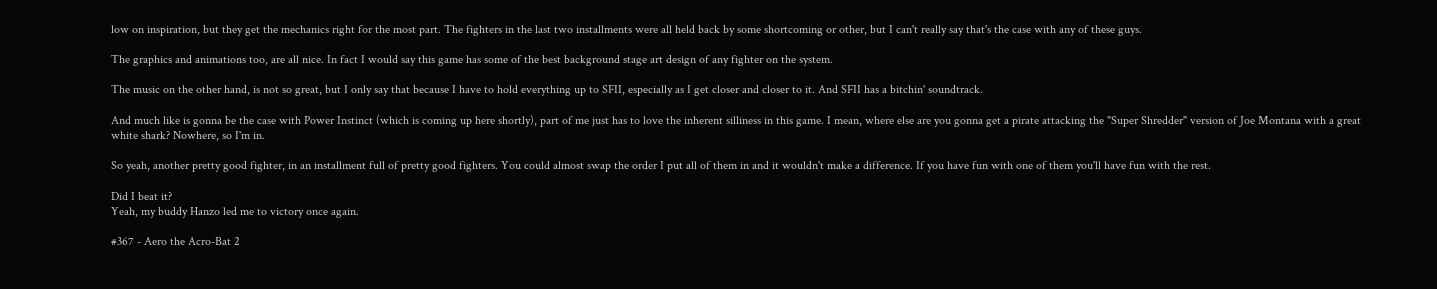low on inspiration, but they get the mechanics right for the most part. The fighters in the last two installments were all held back by some shortcoming or other, but I can't really say that's the case with any of these guys.

The graphics and animations too, are all nice. In fact I would say this game has some of the best background stage art design of any fighter on the system.

The music on the other hand, is not so great, but I only say that because I have to hold everything up to SFII, especially as I get closer and closer to it. And SFII has a bitchin' soundtrack.

And much like is gonna be the case with Power Instinct (which is coming up here shortly), part of me just has to love the inherent silliness in this game. I mean, where else are you gonna get a pirate attacking the "Super Shredder" version of Joe Montana with a great white shark? Nowhere, so I'm in.

So yeah, another pretty good fighter, in an installment full of pretty good fighters. You could almost swap the order I put all of them in and it wouldn't make a difference. If you have fun with one of them you'll have fun with the rest.

Did I beat it?
Yeah, my buddy Hanzo led me to victory once again.

#367 - Aero the Acro-Bat 2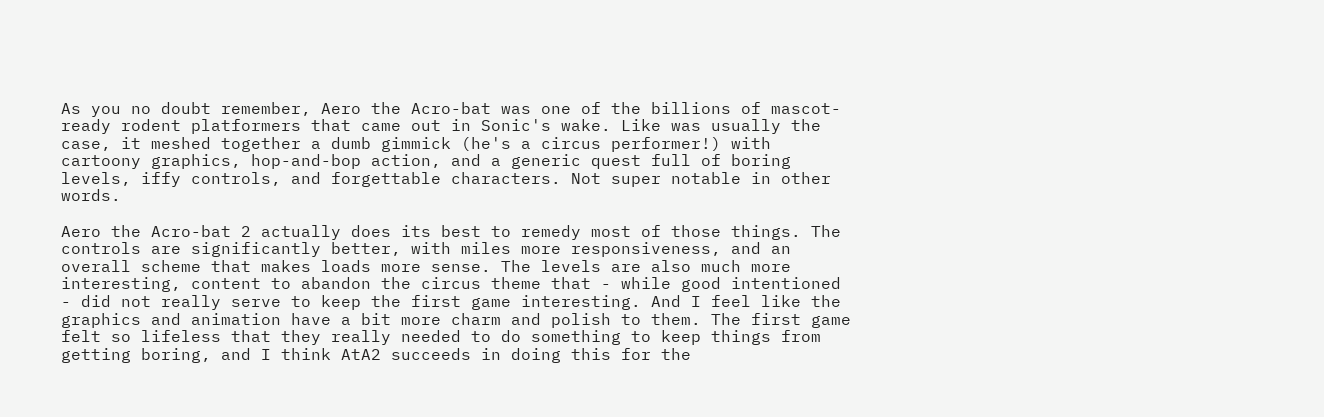As you no doubt remember, Aero the Acro-bat was one of the billions of mascot-ready rodent platformers that came out in Sonic's wake. Like was usually the case, it meshed together a dumb gimmick (he's a circus performer!) with cartoony graphics, hop-and-bop action, and a generic quest full of boring levels, iffy controls, and forgettable characters. Not super notable in other words.

Aero the Acro-bat 2 actually does its best to remedy most of those things. The controls are significantly better, with miles more responsiveness, and an overall scheme that makes loads more sense. The levels are also much more interesting, content to abandon the circus theme that - while good intentioned - did not really serve to keep the first game interesting. And I feel like the graphics and animation have a bit more charm and polish to them. The first game felt so lifeless that they really needed to do something to keep things from getting boring, and I think AtA2 succeeds in doing this for the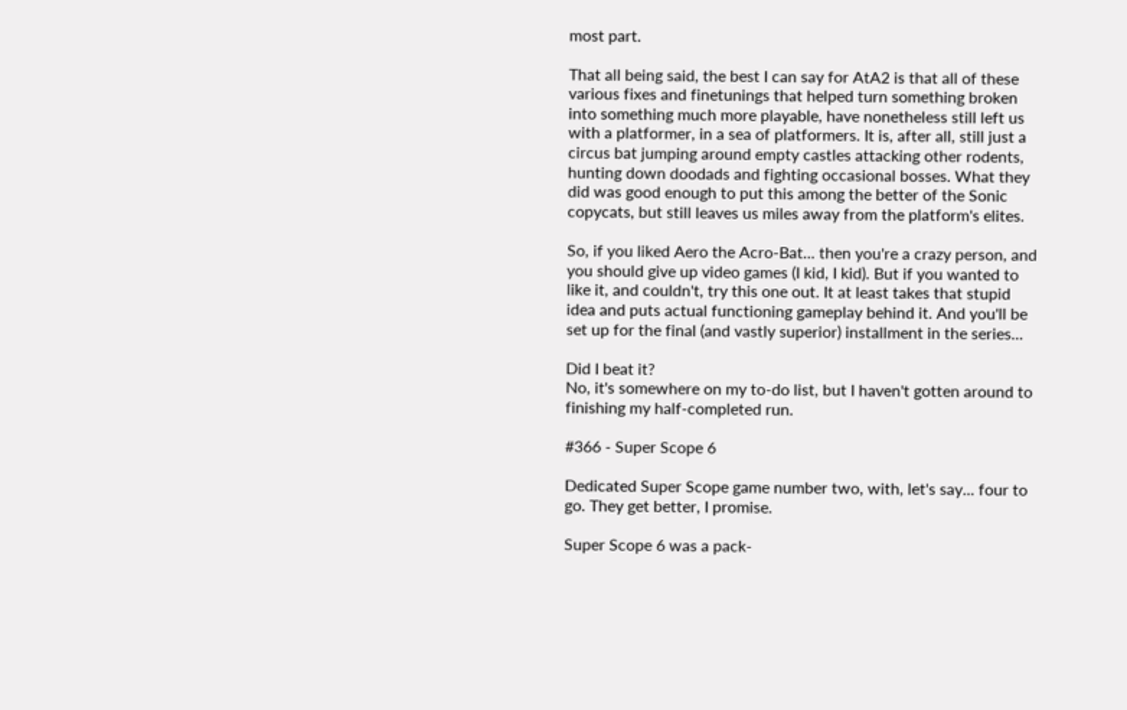most part.

That all being said, the best I can say for AtA2 is that all of these various fixes and finetunings that helped turn something broken into something much more playable, have nonetheless still left us with a platformer, in a sea of platformers. It is, after all, still just a circus bat jumping around empty castles attacking other rodents, hunting down doodads and fighting occasional bosses. What they did was good enough to put this among the better of the Sonic copycats, but still leaves us miles away from the platform's elites.

So, if you liked Aero the Acro-Bat... then you're a crazy person, and you should give up video games (I kid, I kid). But if you wanted to like it, and couldn't, try this one out. It at least takes that stupid idea and puts actual functioning gameplay behind it. And you'll be set up for the final (and vastly superior) installment in the series...

Did I beat it?
No, it's somewhere on my to-do list, but I haven't gotten around to finishing my half-completed run.

#366 - Super Scope 6

Dedicated Super Scope game number two, with, let's say... four to go. They get better, I promise.

Super Scope 6 was a pack-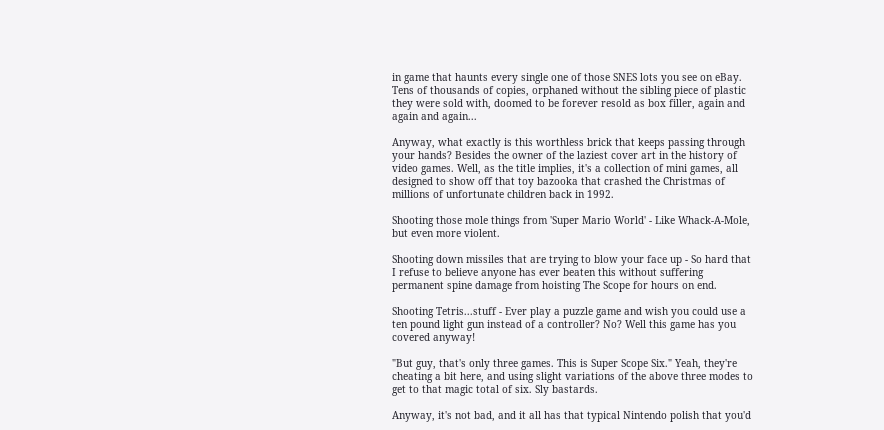in game that haunts every single one of those SNES lots you see on eBay. Tens of thousands of copies, orphaned without the sibling piece of plastic they were sold with, doomed to be forever resold as box filler, again and again and again...

Anyway, what exactly is this worthless brick that keeps passing through your hands? Besides the owner of the laziest cover art in the history of video games. Well, as the title implies, it's a collection of mini games, all designed to show off that toy bazooka that crashed the Christmas of millions of unfortunate children back in 1992.

Shooting those mole things from 'Super Mario World' - Like Whack-A-Mole, but even more violent.

Shooting down missiles that are trying to blow your face up - So hard that I refuse to believe anyone has ever beaten this without suffering permanent spine damage from hoisting The Scope for hours on end.

Shooting Tetris...stuff - Ever play a puzzle game and wish you could use a ten pound light gun instead of a controller? No? Well this game has you covered anyway!

"But guy, that's only three games. This is Super Scope Six." Yeah, they're cheating a bit here, and using slight variations of the above three modes to get to that magic total of six. Sly bastards.

Anyway, it's not bad, and it all has that typical Nintendo polish that you'd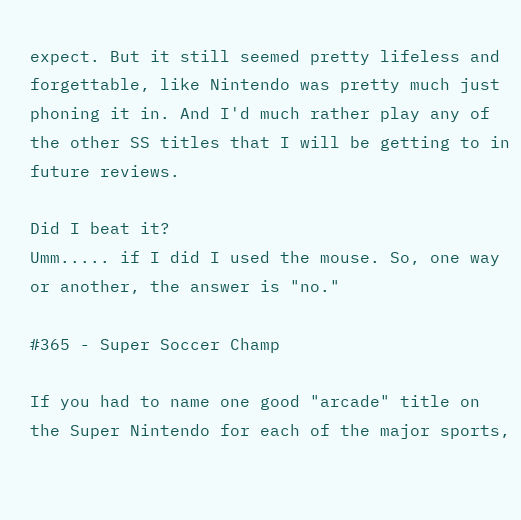expect. But it still seemed pretty lifeless and forgettable, like Nintendo was pretty much just phoning it in. And I'd much rather play any of the other SS titles that I will be getting to in future reviews.

Did I beat it?
Umm..... if I did I used the mouse. So, one way or another, the answer is "no."

#365 - Super Soccer Champ

If you had to name one good "arcade" title on the Super Nintendo for each of the major sports,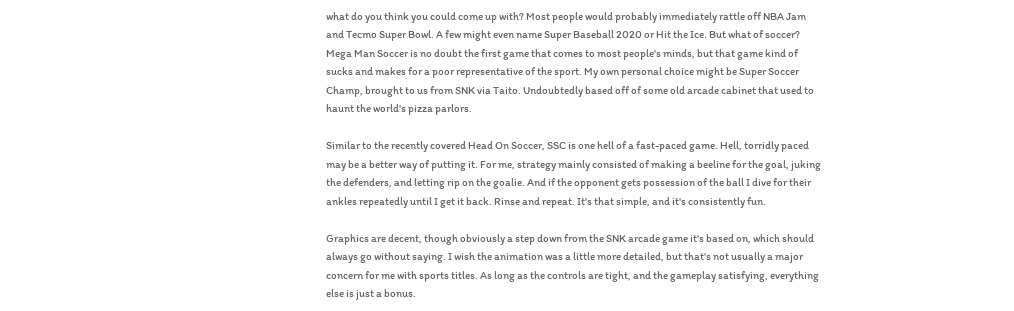what do you think you could come up with? Most people would probably immediately rattle off NBA Jam and Tecmo Super Bowl. A few might even name Super Baseball 2020 or Hit the Ice. But what of soccer? Mega Man Soccer is no doubt the first game that comes to most people's minds, but that game kind of sucks and makes for a poor representative of the sport. My own personal choice might be Super Soccer Champ, brought to us from SNK via Taito. Undoubtedly based off of some old arcade cabinet that used to haunt the world's pizza parlors.

Similar to the recently covered Head On Soccer, SSC is one hell of a fast-paced game. Hell, torridly paced may be a better way of putting it. For me, strategy mainly consisted of making a beeline for the goal, juking the defenders, and letting rip on the goalie. And if the opponent gets possession of the ball I dive for their ankles repeatedly until I get it back. Rinse and repeat. It's that simple, and it's consistently fun.

Graphics are decent, though obviously a step down from the SNK arcade game it's based on, which should always go without saying. I wish the animation was a little more detailed, but that's not usually a major concern for me with sports titles. As long as the controls are tight, and the gameplay satisfying, everything else is just a bonus.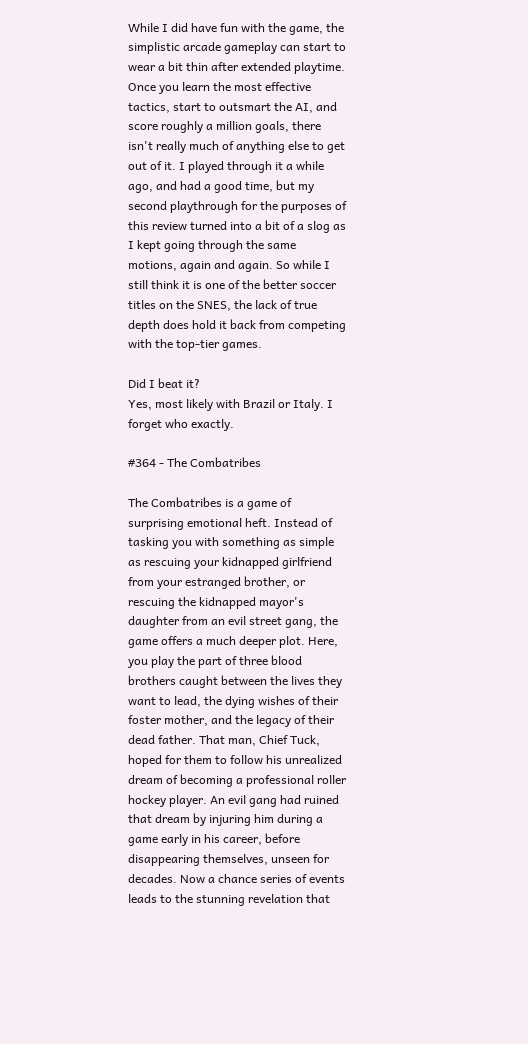While I did have fun with the game, the simplistic arcade gameplay can start to wear a bit thin after extended playtime. Once you learn the most effective tactics, start to outsmart the AI, and score roughly a million goals, there isn't really much of anything else to get out of it. I played through it a while ago, and had a good time, but my second playthrough for the purposes of this review turned into a bit of a slog as I kept going through the same motions, again and again. So while I still think it is one of the better soccer titles on the SNES, the lack of true depth does hold it back from competing with the top-tier games.

Did I beat it?
Yes, most likely with Brazil or Italy. I forget who exactly.

#364 - The Combatribes

The Combatribes is a game of surprising emotional heft. Instead of tasking you with something as simple as rescuing your kidnapped girlfriend from your estranged brother, or rescuing the kidnapped mayor's daughter from an evil street gang, the game offers a much deeper plot. Here, you play the part of three blood brothers caught between the lives they want to lead, the dying wishes of their foster mother, and the legacy of their dead father. That man, Chief Tuck, hoped for them to follow his unrealized dream of becoming a professional roller hockey player. An evil gang had ruined that dream by injuring him during a game early in his career, before disappearing themselves, unseen for decades. Now a chance series of events leads to the stunning revelation that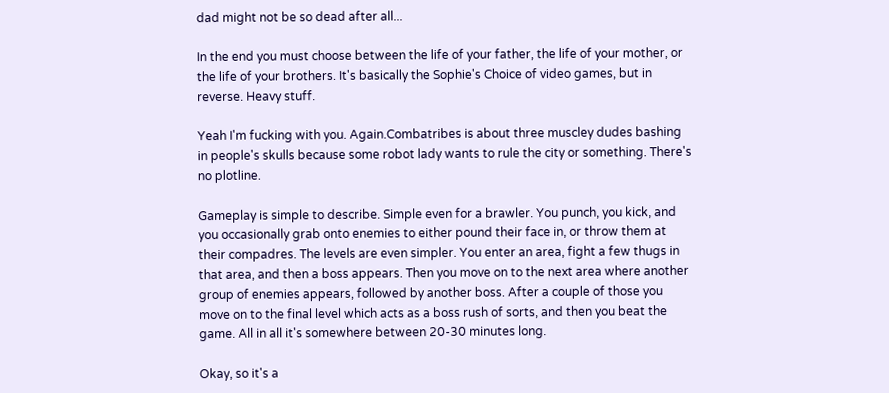dad might not be so dead after all...

In the end you must choose between the life of your father, the life of your mother, or the life of your brothers. It's basically the Sophie's Choice of video games, but in reverse. Heavy stuff.

Yeah I'm fucking with you. Again.Combatribes is about three muscley dudes bashing in people's skulls because some robot lady wants to rule the city or something. There's no plotline.

Gameplay is simple to describe. Simple even for a brawler. You punch, you kick, and you occasionally grab onto enemies to either pound their face in, or throw them at their compadres. The levels are even simpler. You enter an area, fight a few thugs in that area, and then a boss appears. Then you move on to the next area where another group of enemies appears, followed by another boss. After a couple of those you move on to the final level which acts as a boss rush of sorts, and then you beat the game. All in all it's somewhere between 20-30 minutes long.

Okay, so it's a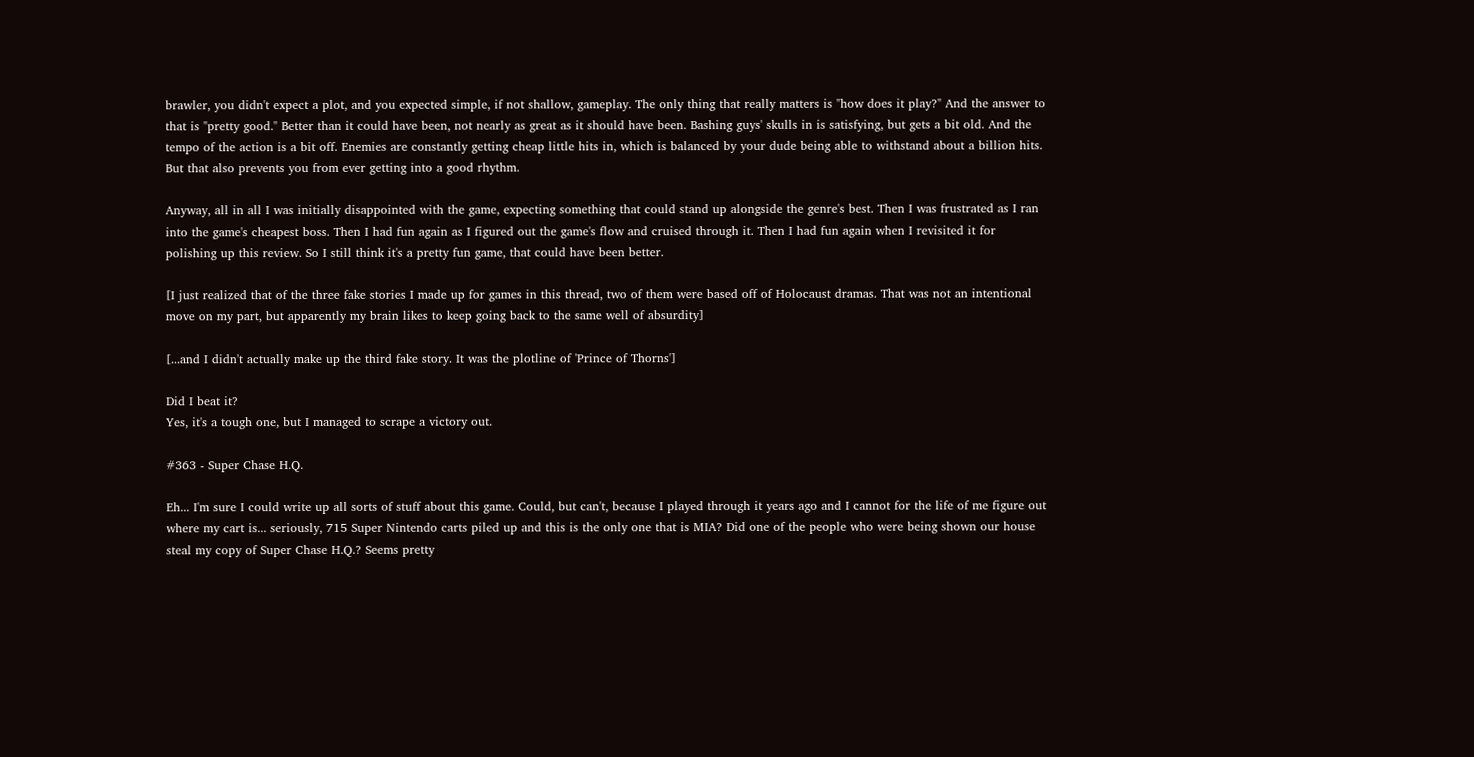brawler, you didn't expect a plot, and you expected simple, if not shallow, gameplay. The only thing that really matters is "how does it play?" And the answer to that is "pretty good." Better than it could have been, not nearly as great as it should have been. Bashing guys' skulls in is satisfying, but gets a bit old. And the tempo of the action is a bit off. Enemies are constantly getting cheap little hits in, which is balanced by your dude being able to withstand about a billion hits. But that also prevents you from ever getting into a good rhythm.

Anyway, all in all I was initially disappointed with the game, expecting something that could stand up alongside the genre's best. Then I was frustrated as I ran into the game's cheapest boss. Then I had fun again as I figured out the game's flow and cruised through it. Then I had fun again when I revisited it for polishing up this review. So I still think it's a pretty fun game, that could have been better.

[I just realized that of the three fake stories I made up for games in this thread, two of them were based off of Holocaust dramas. That was not an intentional move on my part, but apparently my brain likes to keep going back to the same well of absurdity]

[...and I didn't actually make up the third fake story. It was the plotline of 'Prince of Thorns']

Did I beat it?
Yes, it's a tough one, but I managed to scrape a victory out.

#363 - Super Chase H.Q.

Eh... I'm sure I could write up all sorts of stuff about this game. Could, but can't, because I played through it years ago and I cannot for the life of me figure out where my cart is... seriously, 715 Super Nintendo carts piled up and this is the only one that is MIA? Did one of the people who were being shown our house steal my copy of Super Chase H.Q.? Seems pretty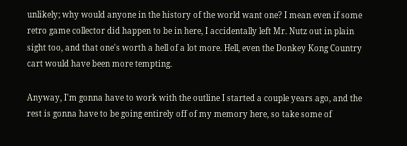unlikely; why would anyone in the history of the world want one? I mean even if some retro game collector did happen to be in here, I accidentally left Mr. Nutz out in plain sight too, and that one's worth a hell of a lot more. Hell, even the Donkey Kong Country cart would have been more tempting.

Anyway, I'm gonna have to work with the outline I started a couple years ago, and the rest is gonna have to be going entirely off of my memory here, so take some of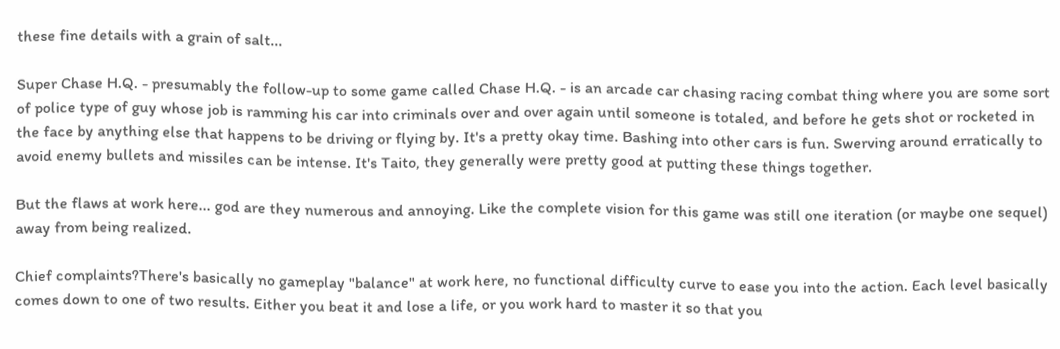these fine details with a grain of salt...

Super Chase H.Q. - presumably the follow-up to some game called Chase H.Q. - is an arcade car chasing racing combat thing where you are some sort of police type of guy whose job is ramming his car into criminals over and over again until someone is totaled, and before he gets shot or rocketed in the face by anything else that happens to be driving or flying by. It's a pretty okay time. Bashing into other cars is fun. Swerving around erratically to avoid enemy bullets and missiles can be intense. It's Taito, they generally were pretty good at putting these things together.

But the flaws at work here... god are they numerous and annoying. Like the complete vision for this game was still one iteration (or maybe one sequel) away from being realized.

Chief complaints?There's basically no gameplay "balance" at work here, no functional difficulty curve to ease you into the action. Each level basically comes down to one of two results. Either you beat it and lose a life, or you work hard to master it so that you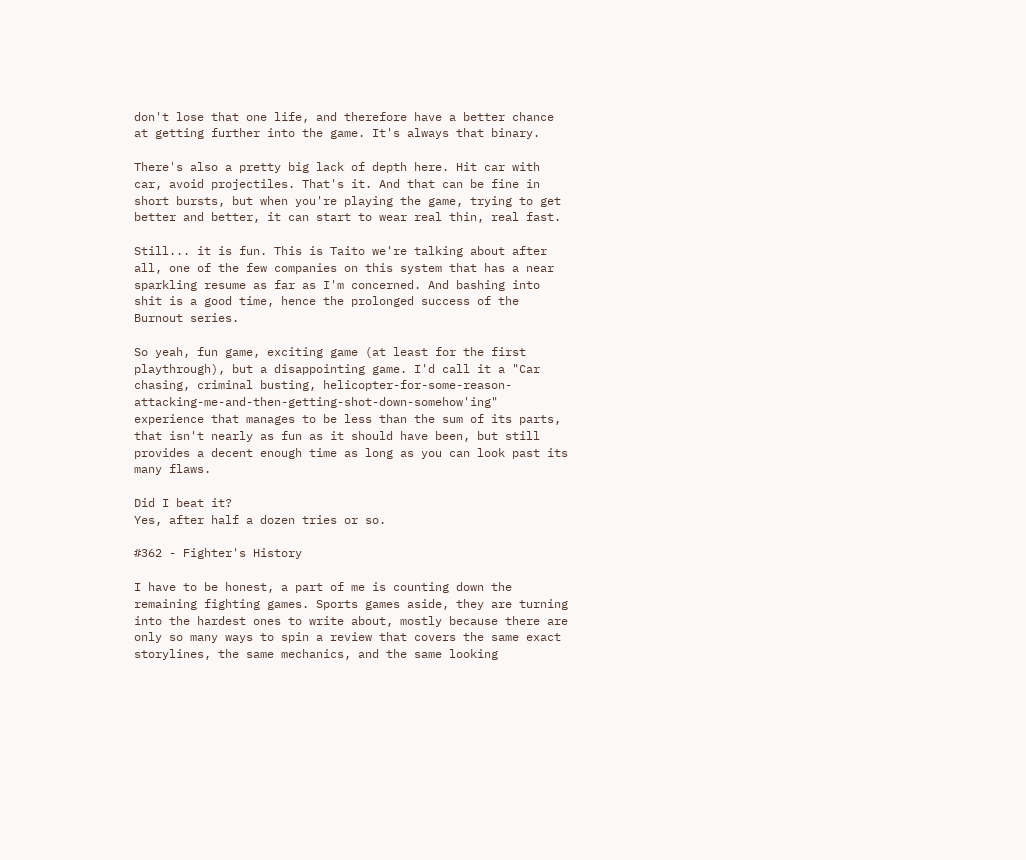don't lose that one life, and therefore have a better chance at getting further into the game. It's always that binary.

There's also a pretty big lack of depth here. Hit car with car, avoid projectiles. That's it. And that can be fine in short bursts, but when you're playing the game, trying to get better and better, it can start to wear real thin, real fast.

Still... it is fun. This is Taito we're talking about after all, one of the few companies on this system that has a near sparkling resume as far as I'm concerned. And bashing into shit is a good time, hence the prolonged success of the Burnout series.

So yeah, fun game, exciting game (at least for the first playthrough), but a disappointing game. I'd call it a "Car chasing, criminal busting, helicopter-for-some-reason-attacking-me-and-then-getting-shot-down-somehow'ing" experience that manages to be less than the sum of its parts, that isn't nearly as fun as it should have been, but still provides a decent enough time as long as you can look past its many flaws.

Did I beat it?
Yes, after half a dozen tries or so.

#362 - Fighter's History

I have to be honest, a part of me is counting down the remaining fighting games. Sports games aside, they are turning into the hardest ones to write about, mostly because there are only so many ways to spin a review that covers the same exact storylines, the same mechanics, and the same looking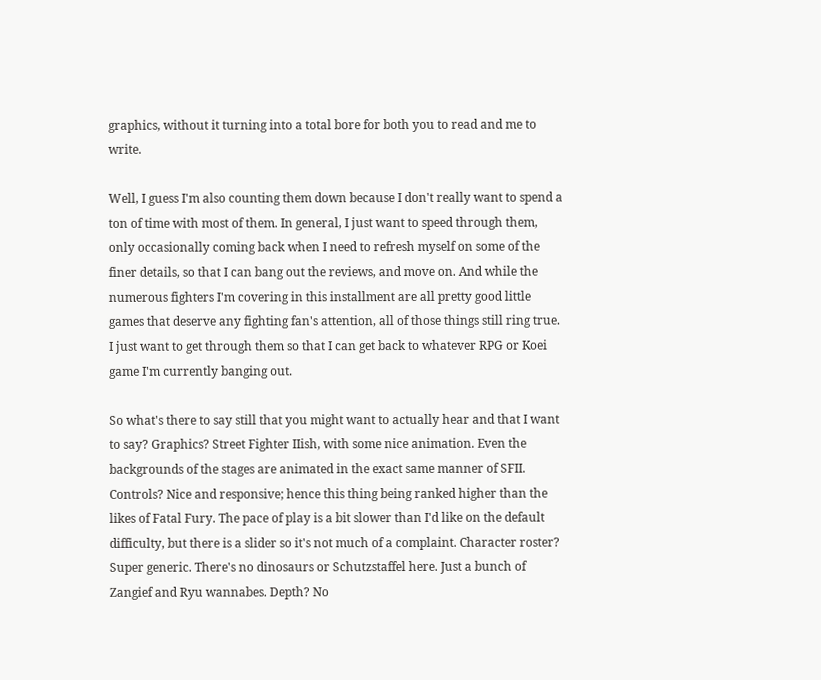graphics, without it turning into a total bore for both you to read and me to write.

Well, I guess I'm also counting them down because I don't really want to spend a ton of time with most of them. In general, I just want to speed through them, only occasionally coming back when I need to refresh myself on some of the finer details, so that I can bang out the reviews, and move on. And while the numerous fighters I'm covering in this installment are all pretty good little games that deserve any fighting fan's attention, all of those things still ring true. I just want to get through them so that I can get back to whatever RPG or Koei game I'm currently banging out.

So what's there to say still that you might want to actually hear and that I want to say? Graphics? Street Fighter IIish, with some nice animation. Even the backgrounds of the stages are animated in the exact same manner of SFII. Controls? Nice and responsive; hence this thing being ranked higher than the likes of Fatal Fury. The pace of play is a bit slower than I'd like on the default difficulty, but there is a slider so it's not much of a complaint. Character roster? Super generic. There's no dinosaurs or Schutzstaffel here. Just a bunch of Zangief and Ryu wannabes. Depth? No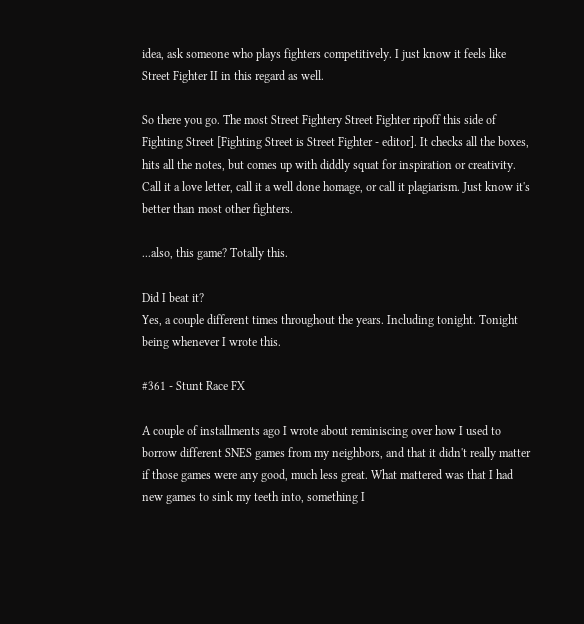idea, ask someone who plays fighters competitively. I just know it feels like Street Fighter II in this regard as well.

So there you go. The most Street Fightery Street Fighter ripoff this side of Fighting Street [Fighting Street is Street Fighter - editor]. It checks all the boxes, hits all the notes, but comes up with diddly squat for inspiration or creativity. Call it a love letter, call it a well done homage, or call it plagiarism. Just know it's better than most other fighters.

...also, this game? Totally this.

Did I beat it?
Yes, a couple different times throughout the years. Including tonight. Tonight being whenever I wrote this.

#361 - Stunt Race FX

A couple of installments ago I wrote about reminiscing over how I used to borrow different SNES games from my neighbors, and that it didn't really matter if those games were any good, much less great. What mattered was that I had new games to sink my teeth into, something I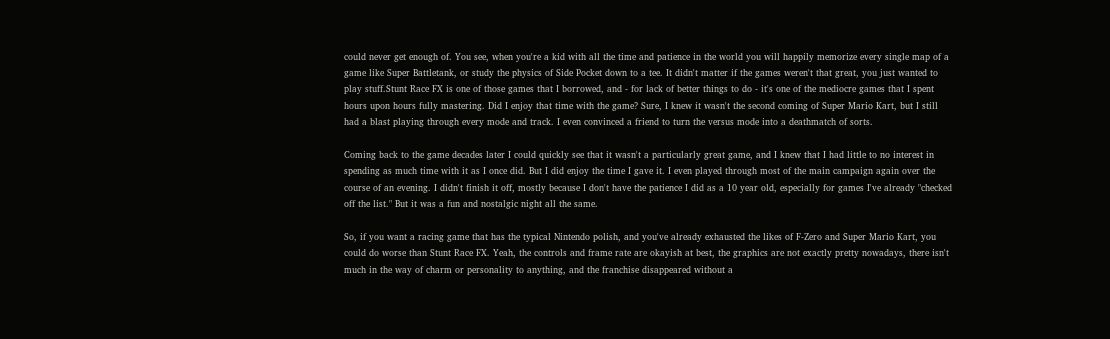could never get enough of. You see, when you're a kid with all the time and patience in the world you will happily memorize every single map of a game like Super Battletank, or study the physics of Side Pocket down to a tee. It didn't matter if the games weren't that great, you just wanted to play stuff.Stunt Race FX is one of those games that I borrowed, and - for lack of better things to do - it's one of the mediocre games that I spent hours upon hours fully mastering. Did I enjoy that time with the game? Sure, I knew it wasn't the second coming of Super Mario Kart, but I still had a blast playing through every mode and track. I even convinced a friend to turn the versus mode into a deathmatch of sorts.

Coming back to the game decades later I could quickly see that it wasn't a particularly great game, and I knew that I had little to no interest in spending as much time with it as I once did. But I did enjoy the time I gave it. I even played through most of the main campaign again over the course of an evening. I didn't finish it off, mostly because I don't have the patience I did as a 10 year old, especially for games I've already "checked off the list." But it was a fun and nostalgic night all the same.

So, if you want a racing game that has the typical Nintendo polish, and you've already exhausted the likes of F-Zero and Super Mario Kart, you could do worse than Stunt Race FX. Yeah, the controls and frame rate are okayish at best, the graphics are not exactly pretty nowadays, there isn't much in the way of charm or personality to anything, and the franchise disappeared without a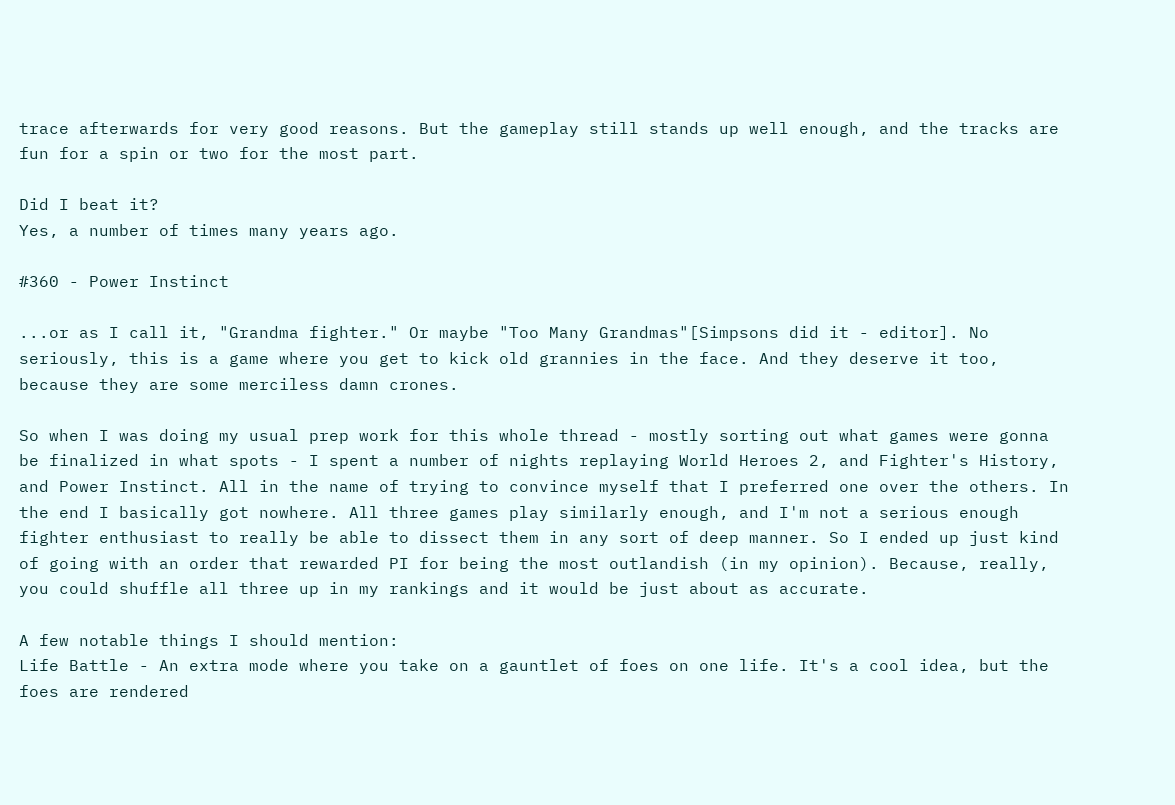trace afterwards for very good reasons. But the gameplay still stands up well enough, and the tracks are fun for a spin or two for the most part.

Did I beat it?
Yes, a number of times many years ago.

#360 - Power Instinct

...or as I call it, "Grandma fighter." Or maybe "Too Many Grandmas"[Simpsons did it - editor]. No seriously, this is a game where you get to kick old grannies in the face. And they deserve it too, because they are some merciless damn crones.

So when I was doing my usual prep work for this whole thread - mostly sorting out what games were gonna be finalized in what spots - I spent a number of nights replaying World Heroes 2, and Fighter's History, and Power Instinct. All in the name of trying to convince myself that I preferred one over the others. In the end I basically got nowhere. All three games play similarly enough, and I'm not a serious enough fighter enthusiast to really be able to dissect them in any sort of deep manner. So I ended up just kind of going with an order that rewarded PI for being the most outlandish (in my opinion). Because, really, you could shuffle all three up in my rankings and it would be just about as accurate.

A few notable things I should mention:
Life Battle - An extra mode where you take on a gauntlet of foes on one life. It's a cool idea, but the foes are rendered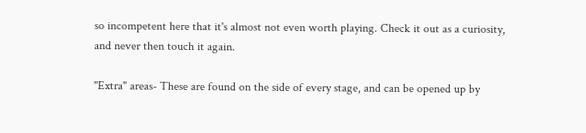so incompetent here that it's almost not even worth playing. Check it out as a curiosity, and never then touch it again.

"Extra" areas- These are found on the side of every stage, and can be opened up by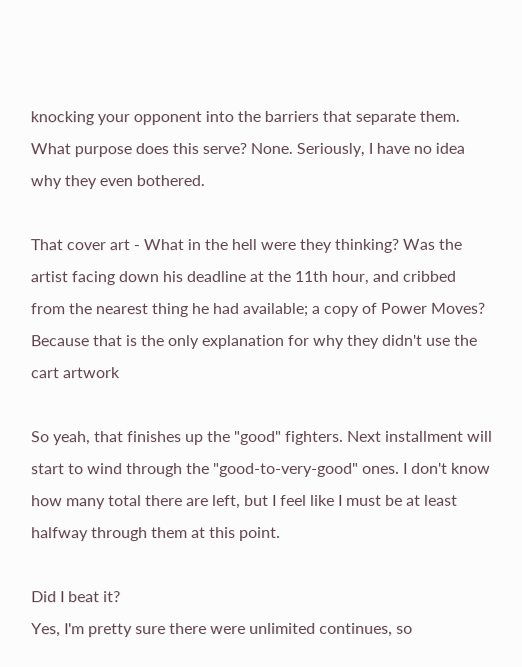knocking your opponent into the barriers that separate them. What purpose does this serve? None. Seriously, I have no idea why they even bothered.

That cover art - What in the hell were they thinking? Was the artist facing down his deadline at the 11th hour, and cribbed from the nearest thing he had available; a copy of Power Moves? Because that is the only explanation for why they didn't use the cart artwork

So yeah, that finishes up the "good" fighters. Next installment will start to wind through the "good-to-very-good" ones. I don't know how many total there are left, but I feel like I must be at least halfway through them at this point.

Did I beat it?
Yes, I'm pretty sure there were unlimited continues, so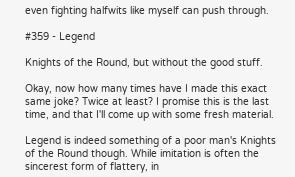even fighting halfwits like myself can push through.

#359 - Legend

Knights of the Round, but without the good stuff.

Okay, now how many times have I made this exact same joke? Twice at least? I promise this is the last time, and that I'll come up with some fresh material.

Legend is indeed something of a poor man's Knights of the Round though. While imitation is often the sincerest form of flattery, in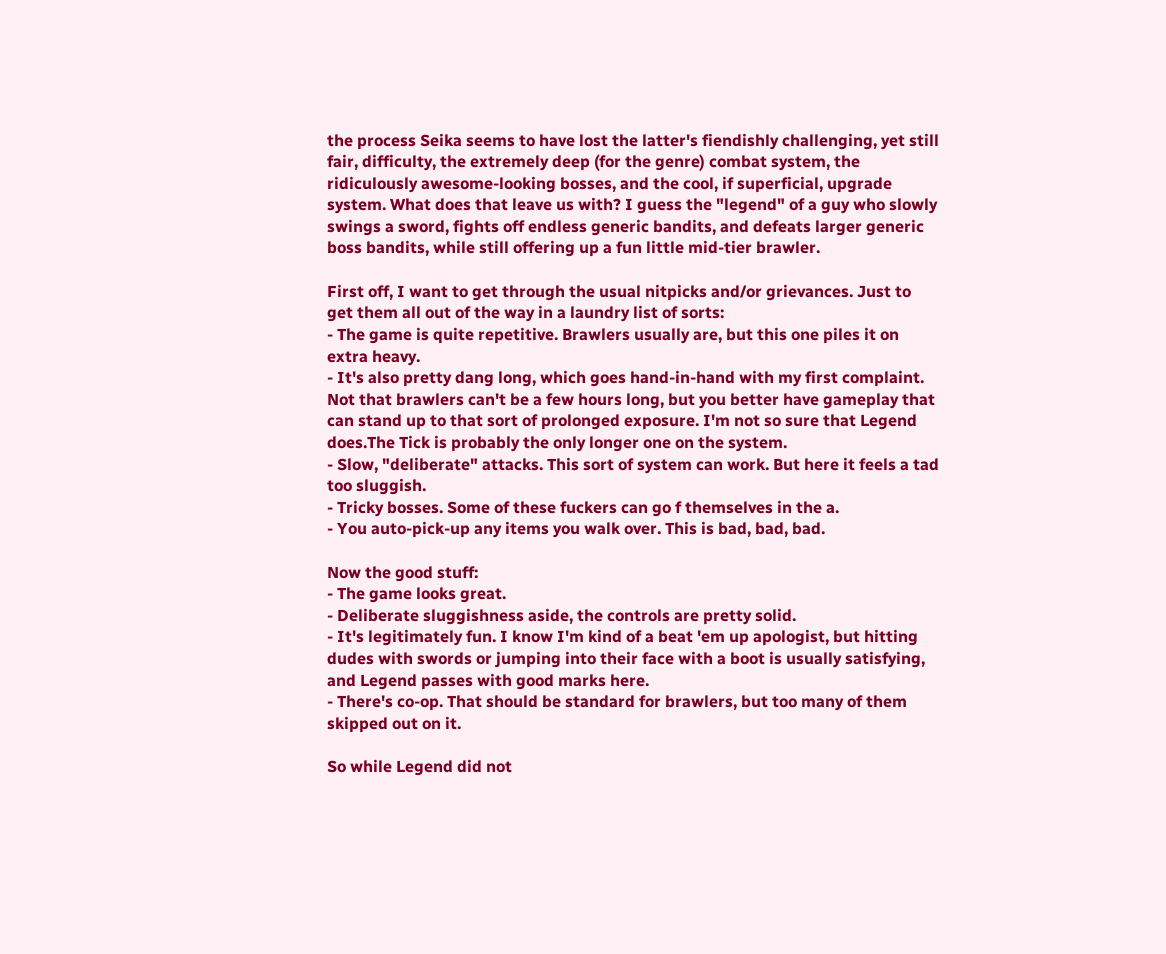the process Seika seems to have lost the latter's fiendishly challenging, yet still fair, difficulty, the extremely deep (for the genre) combat system, the ridiculously awesome-looking bosses, and the cool, if superficial, upgrade system. What does that leave us with? I guess the "legend" of a guy who slowly swings a sword, fights off endless generic bandits, and defeats larger generic boss bandits, while still offering up a fun little mid-tier brawler.

First off, I want to get through the usual nitpicks and/or grievances. Just to get them all out of the way in a laundry list of sorts:
- The game is quite repetitive. Brawlers usually are, but this one piles it on extra heavy.
- It's also pretty dang long, which goes hand-in-hand with my first complaint. Not that brawlers can't be a few hours long, but you better have gameplay that can stand up to that sort of prolonged exposure. I'm not so sure that Legend does.The Tick is probably the only longer one on the system.
- Slow, "deliberate" attacks. This sort of system can work. But here it feels a tad too sluggish.
- Tricky bosses. Some of these fuckers can go f themselves in the a.
- You auto-pick-up any items you walk over. This is bad, bad, bad.

Now the good stuff:
- The game looks great.
- Deliberate sluggishness aside, the controls are pretty solid.
- It's legitimately fun. I know I'm kind of a beat 'em up apologist, but hitting dudes with swords or jumping into their face with a boot is usually satisfying, and Legend passes with good marks here.
- There's co-op. That should be standard for brawlers, but too many of them skipped out on it.

So while Legend did not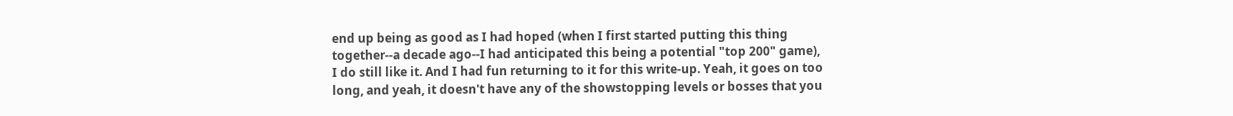end up being as good as I had hoped (when I first started putting this thing together--a decade ago--I had anticipated this being a potential "top 200" game), I do still like it. And I had fun returning to it for this write-up. Yeah, it goes on too long, and yeah, it doesn't have any of the showstopping levels or bosses that you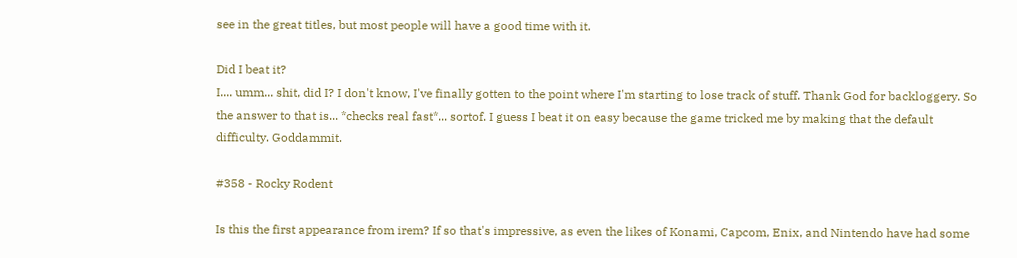see in the great titles, but most people will have a good time with it.

Did I beat it?
I.... umm... shit, did I? I don't know, I've finally gotten to the point where I'm starting to lose track of stuff. Thank God for backloggery. So the answer to that is... *checks real fast*... sortof. I guess I beat it on easy because the game tricked me by making that the default difficulty. Goddammit.

#358 - Rocky Rodent

Is this the first appearance from irem? If so that's impressive, as even the likes of Konami, Capcom, Enix, and Nintendo have had some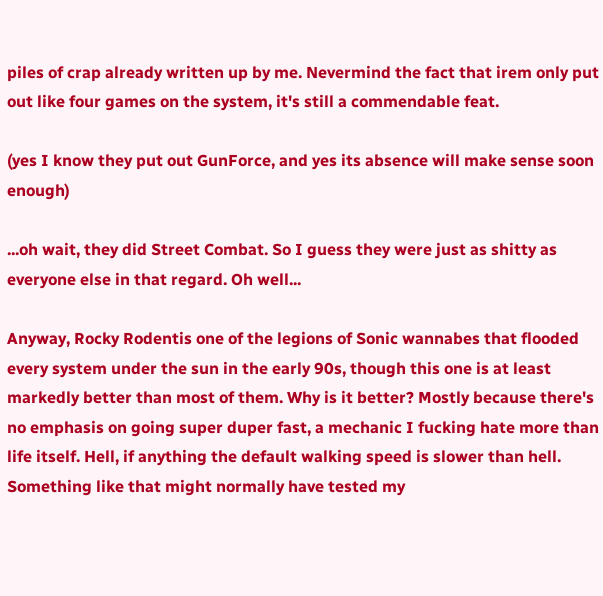piles of crap already written up by me. Nevermind the fact that irem only put out like four games on the system, it's still a commendable feat.

(yes I know they put out GunForce, and yes its absence will make sense soon enough)

...oh wait, they did Street Combat. So I guess they were just as shitty as everyone else in that regard. Oh well...

Anyway, Rocky Rodentis one of the legions of Sonic wannabes that flooded every system under the sun in the early 90s, though this one is at least markedly better than most of them. Why is it better? Mostly because there's no emphasis on going super duper fast, a mechanic I fucking hate more than life itself. Hell, if anything the default walking speed is slower than hell. Something like that might normally have tested my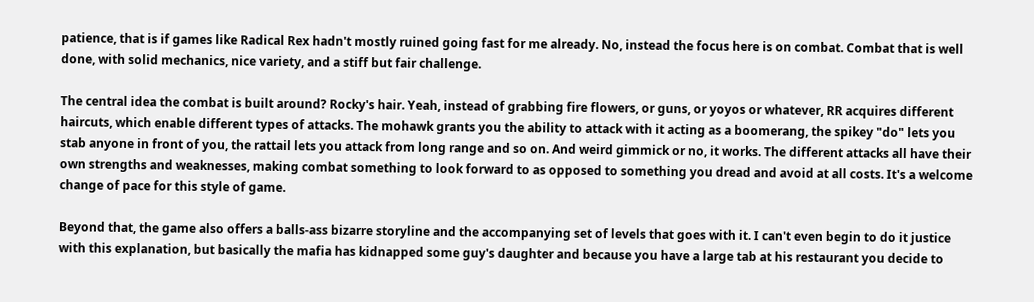patience, that is if games like Radical Rex hadn't mostly ruined going fast for me already. No, instead the focus here is on combat. Combat that is well done, with solid mechanics, nice variety, and a stiff but fair challenge.

The central idea the combat is built around? Rocky's hair. Yeah, instead of grabbing fire flowers, or guns, or yoyos or whatever, RR acquires different haircuts, which enable different types of attacks. The mohawk grants you the ability to attack with it acting as a boomerang, the spikey "do" lets you stab anyone in front of you, the rattail lets you attack from long range and so on. And weird gimmick or no, it works. The different attacks all have their own strengths and weaknesses, making combat something to look forward to as opposed to something you dread and avoid at all costs. It's a welcome change of pace for this style of game.

Beyond that, the game also offers a balls-ass bizarre storyline and the accompanying set of levels that goes with it. I can't even begin to do it justice with this explanation, but basically the mafia has kidnapped some guy's daughter and because you have a large tab at his restaurant you decide to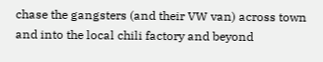chase the gangsters (and their VW van) across town and into the local chili factory and beyond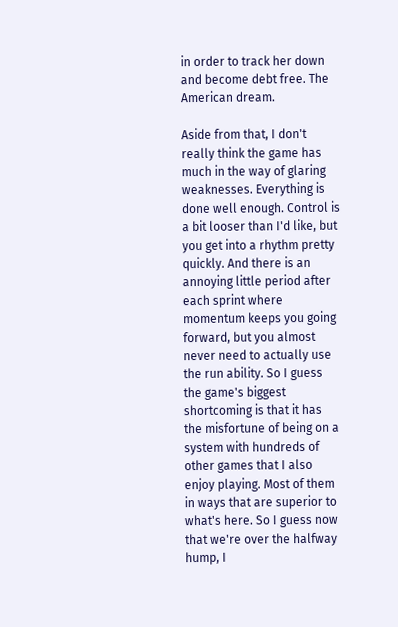in order to track her down and become debt free. The American dream.

Aside from that, I don't really think the game has much in the way of glaring weaknesses. Everything is done well enough. Control is a bit looser than I'd like, but you get into a rhythm pretty quickly. And there is an annoying little period after each sprint where momentum keeps you going forward, but you almost never need to actually use the run ability. So I guess the game's biggest shortcoming is that it has the misfortune of being on a system with hundreds of other games that I also enjoy playing. Most of them in ways that are superior to what's here. So I guess now that we're over the halfway hump, I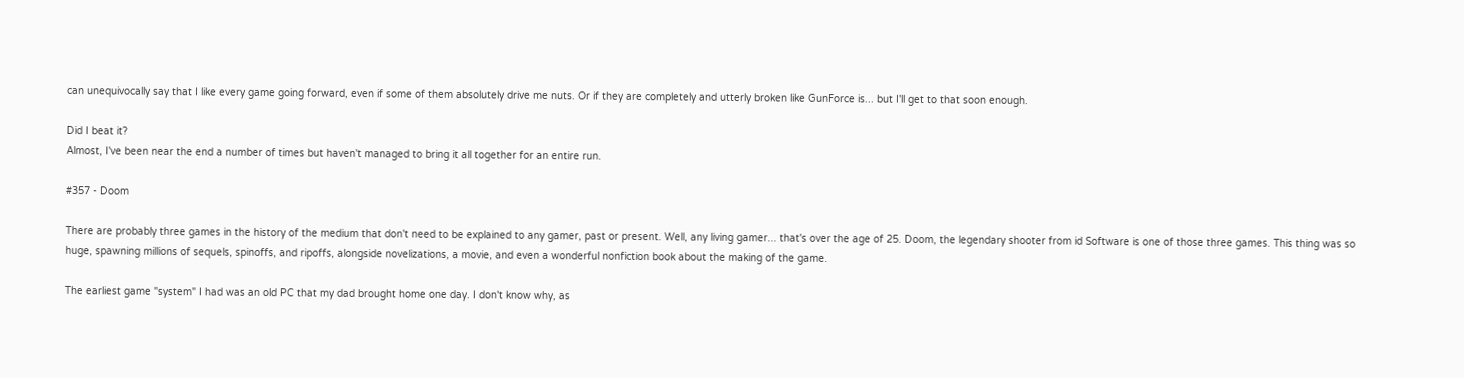can unequivocally say that I like every game going forward, even if some of them absolutely drive me nuts. Or if they are completely and utterly broken like GunForce is... but I'll get to that soon enough.

Did I beat it?
Almost, I've been near the end a number of times but haven't managed to bring it all together for an entire run.

#357 - Doom

There are probably three games in the history of the medium that don't need to be explained to any gamer, past or present. Well, any living gamer... that's over the age of 25. Doom, the legendary shooter from id Software is one of those three games. This thing was so huge, spawning millions of sequels, spinoffs, and ripoffs, alongside novelizations, a movie, and even a wonderful nonfiction book about the making of the game.

The earliest game "system" I had was an old PC that my dad brought home one day. I don't know why, as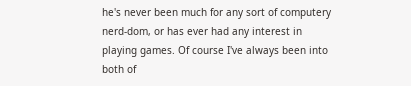he's never been much for any sort of computery nerd-dom, or has ever had any interest in playing games. Of course I've always been into both of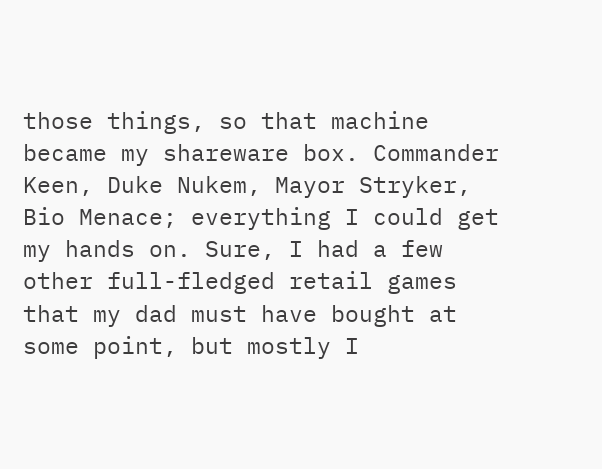those things, so that machine became my shareware box. Commander Keen, Duke Nukem, Mayor Stryker, Bio Menace; everything I could get my hands on. Sure, I had a few other full-fledged retail games that my dad must have bought at some point, but mostly I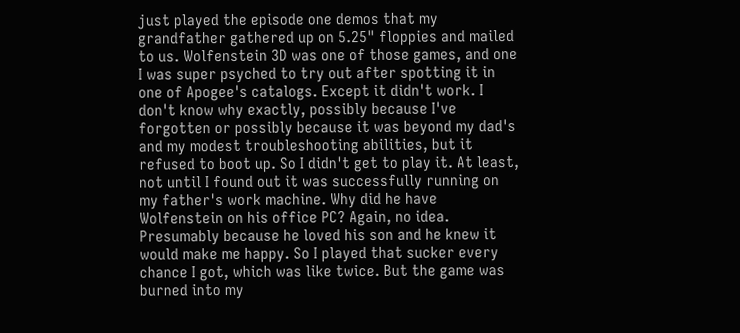just played the episode one demos that my grandfather gathered up on 5.25" floppies and mailed to us. Wolfenstein 3D was one of those games, and one I was super psyched to try out after spotting it in one of Apogee's catalogs. Except it didn't work. I don't know why exactly, possibly because I've forgotten or possibly because it was beyond my dad's and my modest troubleshooting abilities, but it refused to boot up. So I didn't get to play it. At least, not until I found out it was successfully running on my father's work machine. Why did he have Wolfenstein on his office PC? Again, no idea. Presumably because he loved his son and he knew it would make me happy. So I played that sucker every chance I got, which was like twice. But the game was burned into my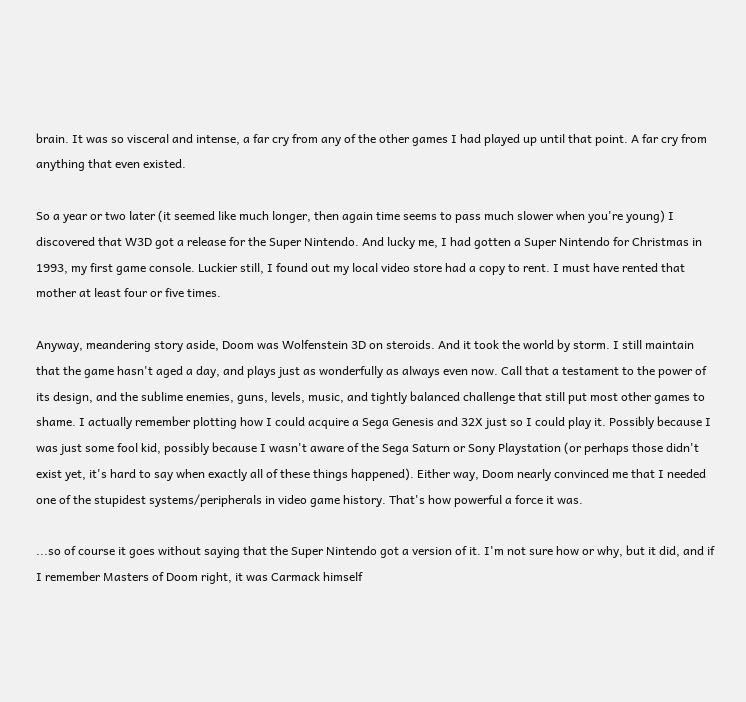brain. It was so visceral and intense, a far cry from any of the other games I had played up until that point. A far cry from anything that even existed.

So a year or two later (it seemed like much longer, then again time seems to pass much slower when you're young) I discovered that W3D got a release for the Super Nintendo. And lucky me, I had gotten a Super Nintendo for Christmas in 1993, my first game console. Luckier still, I found out my local video store had a copy to rent. I must have rented that mother at least four or five times.

Anyway, meandering story aside, Doom was Wolfenstein 3D on steroids. And it took the world by storm. I still maintain that the game hasn't aged a day, and plays just as wonderfully as always even now. Call that a testament to the power of its design, and the sublime enemies, guns, levels, music, and tightly balanced challenge that still put most other games to shame. I actually remember plotting how I could acquire a Sega Genesis and 32X just so I could play it. Possibly because I was just some fool kid, possibly because I wasn't aware of the Sega Saturn or Sony Playstation (or perhaps those didn't exist yet, it's hard to say when exactly all of these things happened). Either way, Doom nearly convinced me that I needed one of the stupidest systems/peripherals in video game history. That's how powerful a force it was.

...so of course it goes without saying that the Super Nintendo got a version of it. I'm not sure how or why, but it did, and if I remember Masters of Doom right, it was Carmack himself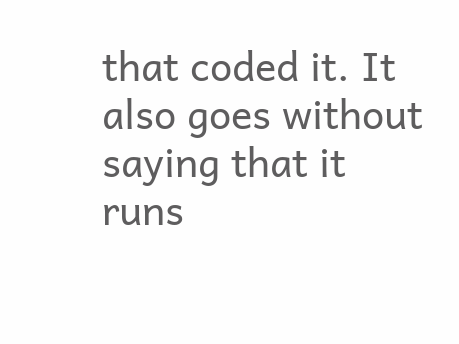that coded it. It also goes without saying that it runs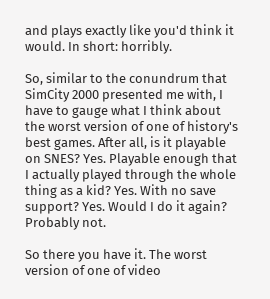and plays exactly like you'd think it would. In short: horribly.

So, similar to the conundrum that SimCity 2000 presented me with, I have to gauge what I think about the worst version of one of history's best games. After all, is it playable on SNES? Yes. Playable enough that I actually played through the whole thing as a kid? Yes. With no save support? Yes. Would I do it again? Probably not.

So there you have it. The worst version of one of video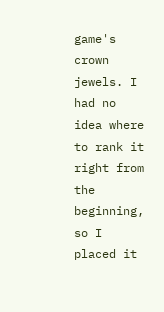game's crown jewels. I had no idea where to rank it right from the beginning, so I placed it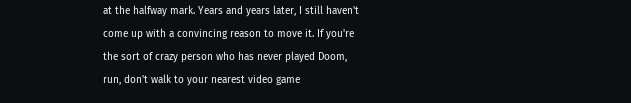at the halfway mark. Years and years later, I still haven't come up with a convincing reason to move it. If you're the sort of crazy person who has never played Doom, run, don't walk to your nearest video game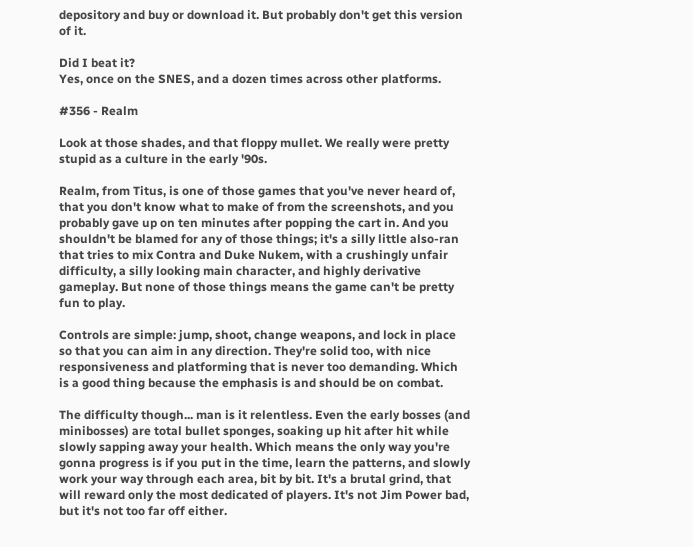depository and buy or download it. But probably don't get this version of it.

Did I beat it?
Yes, once on the SNES, and a dozen times across other platforms.

#356 - Realm

Look at those shades, and that floppy mullet. We really were pretty stupid as a culture in the early '90s.

Realm, from Titus, is one of those games that you've never heard of, that you don't know what to make of from the screenshots, and you probably gave up on ten minutes after popping the cart in. And you shouldn't be blamed for any of those things; it's a silly little also-ran that tries to mix Contra and Duke Nukem, with a crushingly unfair difficulty, a silly looking main character, and highly derivative gameplay. But none of those things means the game can't be pretty fun to play.

Controls are simple: jump, shoot, change weapons, and lock in place so that you can aim in any direction. They're solid too, with nice responsiveness and platforming that is never too demanding. Which is a good thing because the emphasis is and should be on combat.

The difficulty though... man is it relentless. Even the early bosses (and minibosses) are total bullet sponges, soaking up hit after hit while slowly sapping away your health. Which means the only way you're gonna progress is if you put in the time, learn the patterns, and slowly work your way through each area, bit by bit. It's a brutal grind, that will reward only the most dedicated of players. It's not Jim Power bad, but it's not too far off either.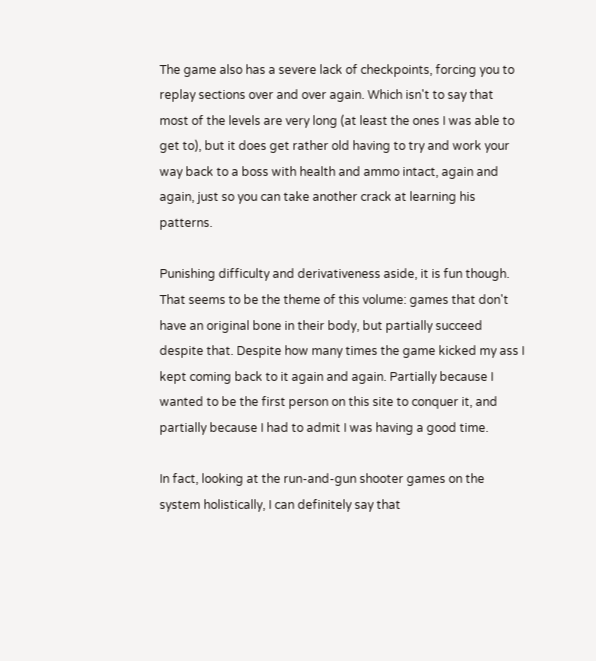The game also has a severe lack of checkpoints, forcing you to replay sections over and over again. Which isn't to say that most of the levels are very long (at least the ones I was able to get to), but it does get rather old having to try and work your way back to a boss with health and ammo intact, again and again, just so you can take another crack at learning his patterns.

Punishing difficulty and derivativeness aside, it is fun though. That seems to be the theme of this volume: games that don't have an original bone in their body, but partially succeed despite that. Despite how many times the game kicked my ass I kept coming back to it again and again. Partially because I wanted to be the first person on this site to conquer it, and partially because I had to admit I was having a good time.

In fact, looking at the run-and-gun shooter games on the system holistically, I can definitely say that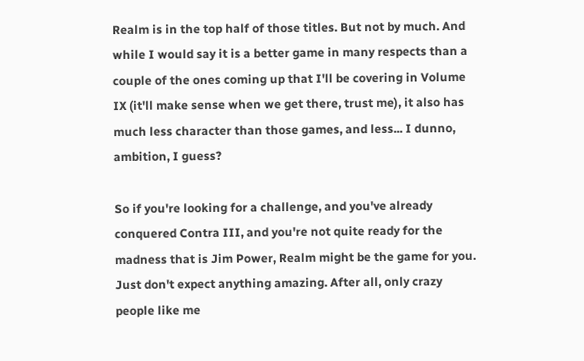Realm is in the top half of those titles. But not by much. And while I would say it is a better game in many respects than a couple of the ones coming up that I'll be covering in Volume IX (it'll make sense when we get there, trust me), it also has much less character than those games, and less... I dunno, ambition, I guess?

So if you're looking for a challenge, and you've already conquered Contra III, and you're not quite ready for the madness that is Jim Power, Realm might be the game for you. Just don't expect anything amazing. After all, only crazy people like me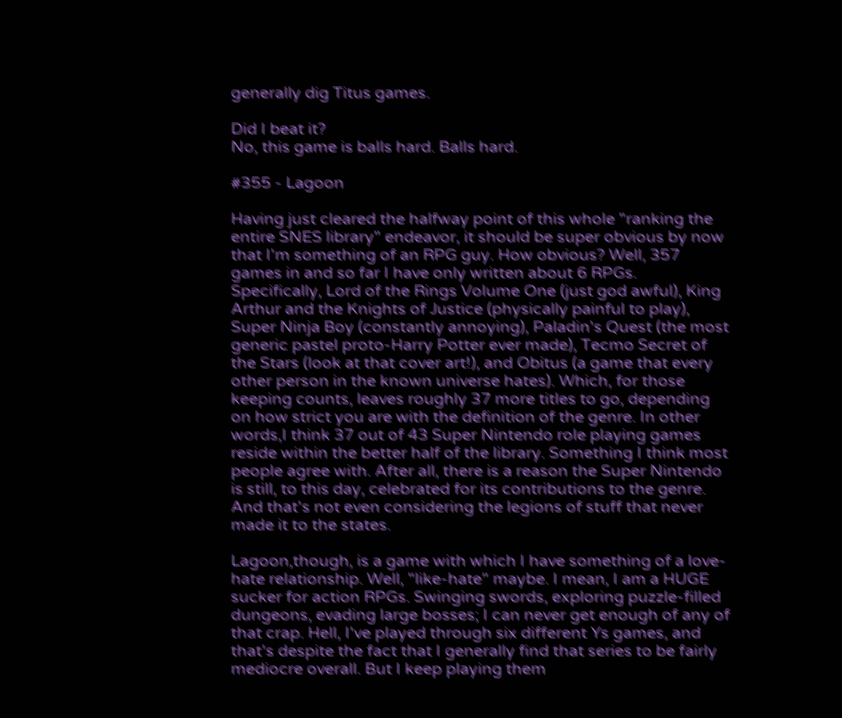generally dig Titus games.

Did I beat it?
No, this game is balls hard. Balls hard.

#355 - Lagoon

Having just cleared the halfway point of this whole "ranking the entire SNES library" endeavor, it should be super obvious by now that I'm something of an RPG guy. How obvious? Well, 357 games in and so far I have only written about 6 RPGs. Specifically, Lord of the Rings Volume One (just god awful), King Arthur and the Knights of Justice (physically painful to play), Super Ninja Boy (constantly annoying), Paladin's Quest (the most generic pastel proto-Harry Potter ever made), Tecmo Secret of the Stars (look at that cover art!), and Obitus (a game that every other person in the known universe hates). Which, for those keeping counts, leaves roughly 37 more titles to go, depending on how strict you are with the definition of the genre. In other words,I think 37 out of 43 Super Nintendo role playing games reside within the better half of the library. Something I think most people agree with. After all, there is a reason the Super Nintendo is still, to this day, celebrated for its contributions to the genre. And that's not even considering the legions of stuff that never made it to the states.

Lagoon,though, is a game with which I have something of a love-hate relationship. Well, "like-hate" maybe. I mean, I am a HUGE sucker for action RPGs. Swinging swords, exploring puzzle-filled dungeons, evading large bosses; I can never get enough of any of that crap. Hell, I've played through six different Ys games, and that's despite the fact that I generally find that series to be fairly mediocre overall. But I keep playing them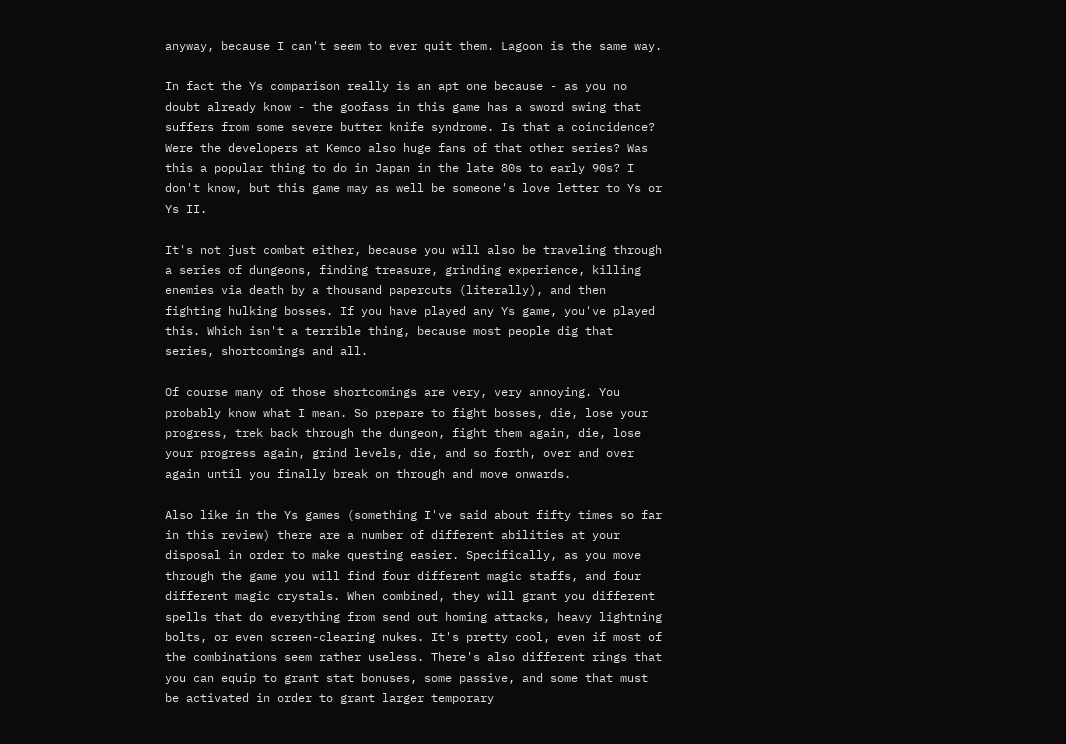anyway, because I can't seem to ever quit them. Lagoon is the same way.

In fact the Ys comparison really is an apt one because - as you no doubt already know - the goofass in this game has a sword swing that suffers from some severe butter knife syndrome. Is that a coincidence? Were the developers at Kemco also huge fans of that other series? Was this a popular thing to do in Japan in the late 80s to early 90s? I don't know, but this game may as well be someone's love letter to Ys or Ys II.

It's not just combat either, because you will also be traveling through a series of dungeons, finding treasure, grinding experience, killing enemies via death by a thousand papercuts (literally), and then fighting hulking bosses. If you have played any Ys game, you've played this. Which isn't a terrible thing, because most people dig that series, shortcomings and all.

Of course many of those shortcomings are very, very annoying. You probably know what I mean. So prepare to fight bosses, die, lose your progress, trek back through the dungeon, fight them again, die, lose your progress again, grind levels, die, and so forth, over and over again until you finally break on through and move onwards.

Also like in the Ys games (something I've said about fifty times so far in this review) there are a number of different abilities at your disposal in order to make questing easier. Specifically, as you move through the game you will find four different magic staffs, and four different magic crystals. When combined, they will grant you different spells that do everything from send out homing attacks, heavy lightning bolts, or even screen-clearing nukes. It's pretty cool, even if most of the combinations seem rather useless. There's also different rings that you can equip to grant stat bonuses, some passive, and some that must be activated in order to grant larger temporary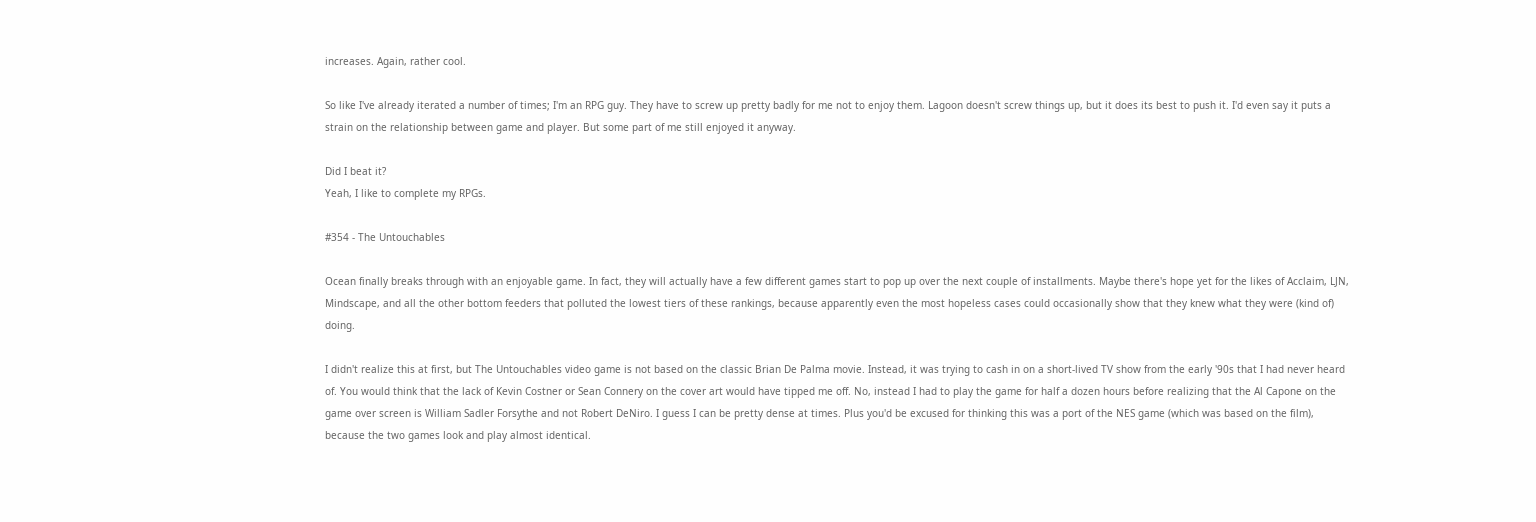increases. Again, rather cool.

So like I've already iterated a number of times; I'm an RPG guy. They have to screw up pretty badly for me not to enjoy them. Lagoon doesn't screw things up, but it does its best to push it. I'd even say it puts a strain on the relationship between game and player. But some part of me still enjoyed it anyway.

Did I beat it?
Yeah, I like to complete my RPGs.

#354 - The Untouchables

Ocean finally breaks through with an enjoyable game. In fact, they will actually have a few different games start to pop up over the next couple of installments. Maybe there's hope yet for the likes of Acclaim, LJN, Mindscape, and all the other bottom feeders that polluted the lowest tiers of these rankings, because apparently even the most hopeless cases could occasionally show that they knew what they were (kind of) doing.

I didn't realize this at first, but The Untouchables video game is not based on the classic Brian De Palma movie. Instead, it was trying to cash in on a short-lived TV show from the early '90s that I had never heard of. You would think that the lack of Kevin Costner or Sean Connery on the cover art would have tipped me off. No, instead I had to play the game for half a dozen hours before realizing that the Al Capone on the game over screen is William Sadler Forsythe and not Robert DeNiro. I guess I can be pretty dense at times. Plus you'd be excused for thinking this was a port of the NES game (which was based on the film), because the two games look and play almost identical.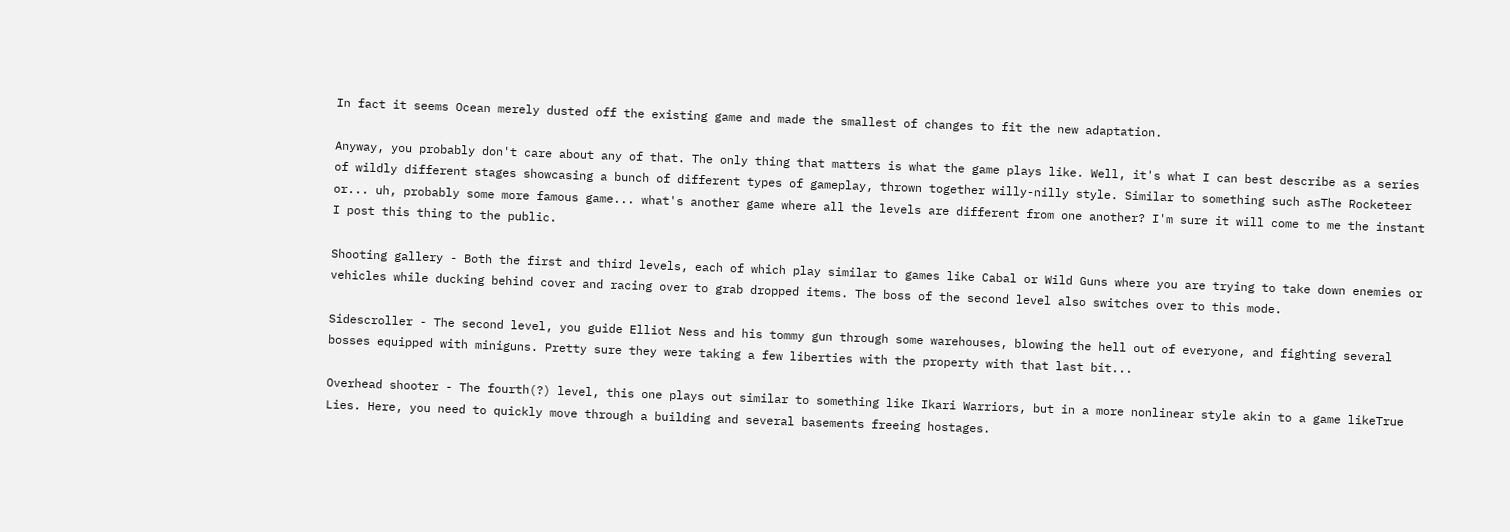In fact it seems Ocean merely dusted off the existing game and made the smallest of changes to fit the new adaptation.

Anyway, you probably don't care about any of that. The only thing that matters is what the game plays like. Well, it's what I can best describe as a series of wildly different stages showcasing a bunch of different types of gameplay, thrown together willy-nilly style. Similar to something such asThe Rocketeer or... uh, probably some more famous game... what's another game where all the levels are different from one another? I'm sure it will come to me the instant I post this thing to the public.

Shooting gallery - Both the first and third levels, each of which play similar to games like Cabal or Wild Guns where you are trying to take down enemies or vehicles while ducking behind cover and racing over to grab dropped items. The boss of the second level also switches over to this mode.

Sidescroller - The second level, you guide Elliot Ness and his tommy gun through some warehouses, blowing the hell out of everyone, and fighting several bosses equipped with miniguns. Pretty sure they were taking a few liberties with the property with that last bit...

Overhead shooter - The fourth(?) level, this one plays out similar to something like Ikari Warriors, but in a more nonlinear style akin to a game likeTrue Lies. Here, you need to quickly move through a building and several basements freeing hostages.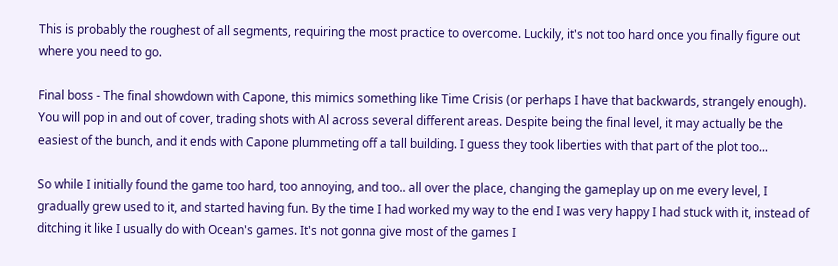This is probably the roughest of all segments, requiring the most practice to overcome. Luckily, it's not too hard once you finally figure out where you need to go.

Final boss - The final showdown with Capone, this mimics something like Time Crisis (or perhaps I have that backwards, strangely enough). You will pop in and out of cover, trading shots with Al across several different areas. Despite being the final level, it may actually be the easiest of the bunch, and it ends with Capone plummeting off a tall building. I guess they took liberties with that part of the plot too...

So while I initially found the game too hard, too annoying, and too.. all over the place, changing the gameplay up on me every level, I gradually grew used to it, and started having fun. By the time I had worked my way to the end I was very happy I had stuck with it, instead of ditching it like I usually do with Ocean's games. It's not gonna give most of the games I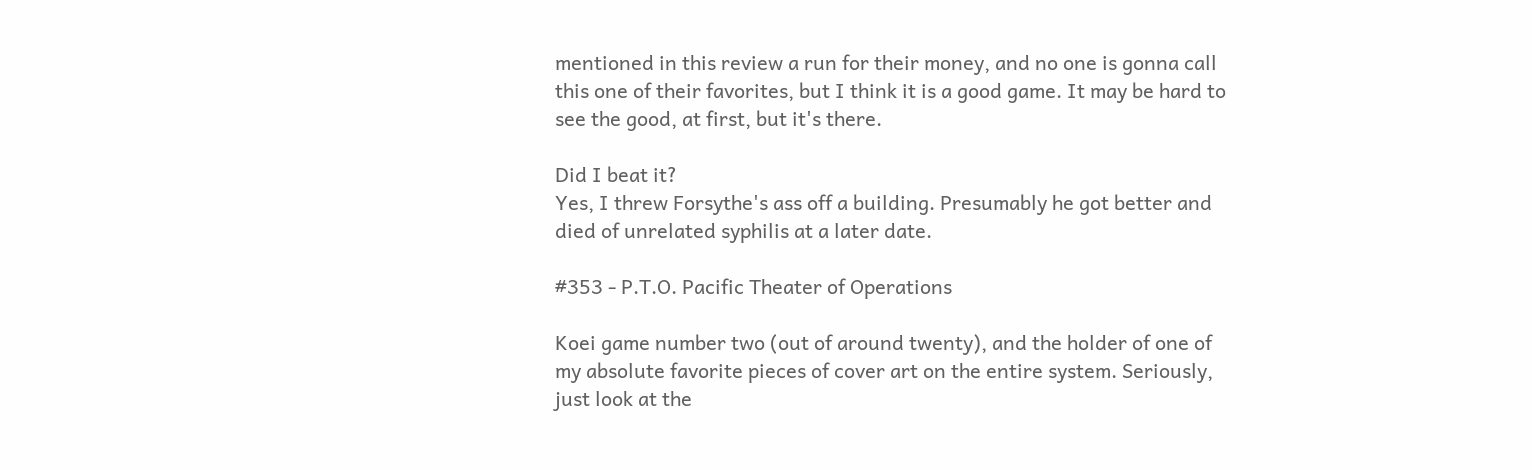mentioned in this review a run for their money, and no one is gonna call this one of their favorites, but I think it is a good game. It may be hard to see the good, at first, but it's there.

Did I beat it?
Yes, I threw Forsythe's ass off a building. Presumably he got better and died of unrelated syphilis at a later date.

#353 - P.T.O. Pacific Theater of Operations

Koei game number two (out of around twenty), and the holder of one of my absolute favorite pieces of cover art on the entire system. Seriously, just look at the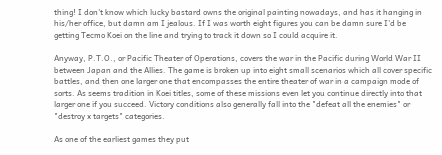thing! I don't know which lucky bastard owns the original painting nowadays, and has it hanging in his/her office, but damn am I jealous. If I was worth eight figures you can be damn sure I'd be getting Tecmo Koei on the line and trying to track it down so I could acquire it.

Anyway, P.T.O., or Pacific Theater of Operations, covers the war in the Pacific during World War II between Japan and the Allies. The game is broken up into eight small scenarios which all cover specific battles, and then one larger one that encompasses the entire theater of war in a campaign mode of sorts. As seems tradition in Koei titles, some of these missions even let you continue directly into that larger one if you succeed. Victory conditions also generally fall into the "defeat all the enemies" or "destroy x targets" categories.

As one of the earliest games they put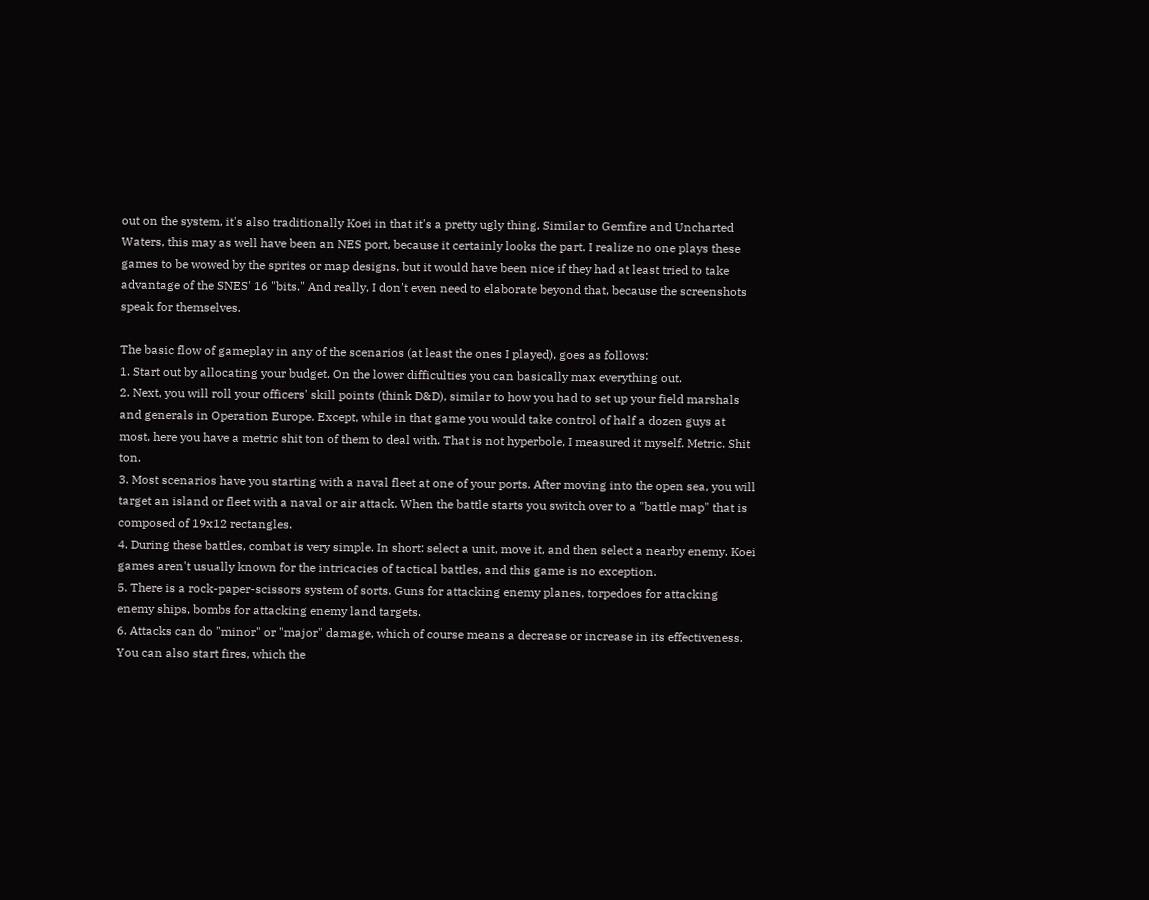out on the system, it's also traditionally Koei in that it's a pretty ugly thing. Similar to Gemfire and Uncharted Waters, this may as well have been an NES port, because it certainly looks the part. I realize no one plays these games to be wowed by the sprites or map designs, but it would have been nice if they had at least tried to take advantage of the SNES' 16 "bits." And really, I don't even need to elaborate beyond that, because the screenshots speak for themselves.

The basic flow of gameplay in any of the scenarios (at least the ones I played), goes as follows:
1. Start out by allocating your budget. On the lower difficulties you can basically max everything out.
2. Next, you will roll your officers' skill points (think D&D), similar to how you had to set up your field marshals and generals in Operation Europe. Except, while in that game you would take control of half a dozen guys at most, here you have a metric shit ton of them to deal with. That is not hyperbole, I measured it myself. Metric. Shit ton.
3. Most scenarios have you starting with a naval fleet at one of your ports. After moving into the open sea, you will target an island or fleet with a naval or air attack. When the battle starts you switch over to a "battle map" that is composed of 19x12 rectangles.
4. During these battles, combat is very simple. In short: select a unit, move it, and then select a nearby enemy. Koei games aren't usually known for the intricacies of tactical battles, and this game is no exception.
5. There is a rock-paper-scissors system of sorts. Guns for attacking enemy planes, torpedoes for attacking enemy ships, bombs for attacking enemy land targets.
6. Attacks can do "minor" or "major" damage, which of course means a decrease or increase in its effectiveness. You can also start fires, which the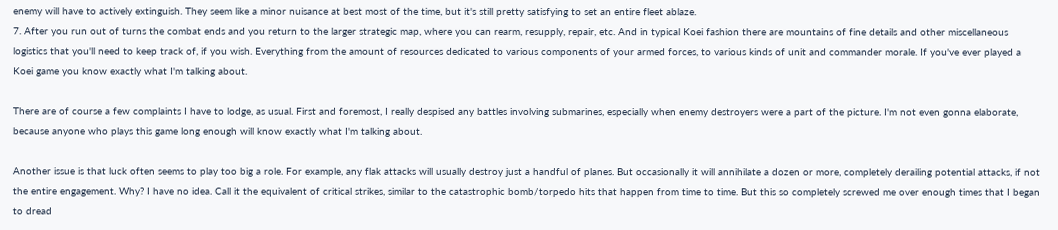enemy will have to actively extinguish. They seem like a minor nuisance at best most of the time, but it's still pretty satisfying to set an entire fleet ablaze.
7. After you run out of turns the combat ends and you return to the larger strategic map, where you can rearm, resupply, repair, etc. And in typical Koei fashion there are mountains of fine details and other miscellaneous logistics that you'll need to keep track of, if you wish. Everything from the amount of resources dedicated to various components of your armed forces, to various kinds of unit and commander morale. If you've ever played a Koei game you know exactly what I'm talking about.

There are of course a few complaints I have to lodge, as usual. First and foremost, I really despised any battles involving submarines, especially when enemy destroyers were a part of the picture. I'm not even gonna elaborate, because anyone who plays this game long enough will know exactly what I'm talking about.

Another issue is that luck often seems to play too big a role. For example, any flak attacks will usually destroy just a handful of planes. But occasionally it will annihilate a dozen or more, completely derailing potential attacks, if not the entire engagement. Why? I have no idea. Call it the equivalent of critical strikes, similar to the catastrophic bomb/torpedo hits that happen from time to time. But this so completely screwed me over enough times that I began to dread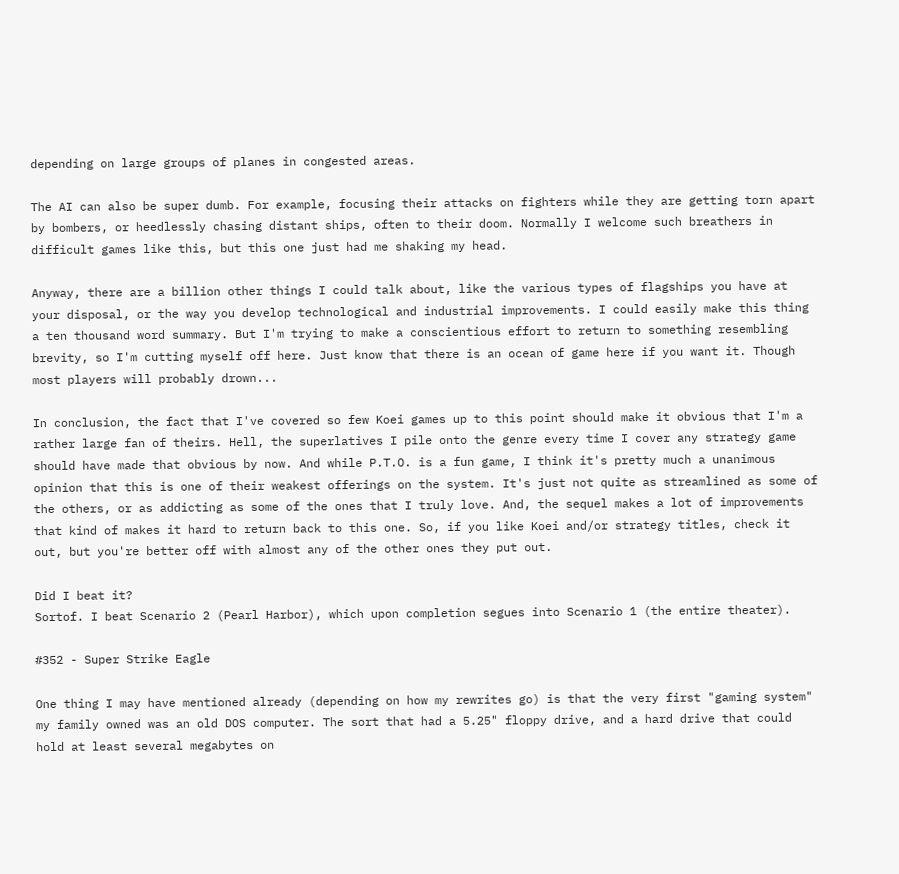depending on large groups of planes in congested areas.

The AI can also be super dumb. For example, focusing their attacks on fighters while they are getting torn apart by bombers, or heedlessly chasing distant ships, often to their doom. Normally I welcome such breathers in difficult games like this, but this one just had me shaking my head.

Anyway, there are a billion other things I could talk about, like the various types of flagships you have at your disposal, or the way you develop technological and industrial improvements. I could easily make this thing a ten thousand word summary. But I'm trying to make a conscientious effort to return to something resembling brevity, so I'm cutting myself off here. Just know that there is an ocean of game here if you want it. Though most players will probably drown...

In conclusion, the fact that I've covered so few Koei games up to this point should make it obvious that I'm a rather large fan of theirs. Hell, the superlatives I pile onto the genre every time I cover any strategy game should have made that obvious by now. And while P.T.O. is a fun game, I think it's pretty much a unanimous opinion that this is one of their weakest offerings on the system. It's just not quite as streamlined as some of the others, or as addicting as some of the ones that I truly love. And, the sequel makes a lot of improvements that kind of makes it hard to return back to this one. So, if you like Koei and/or strategy titles, check it out, but you're better off with almost any of the other ones they put out.

Did I beat it?
Sortof. I beat Scenario 2 (Pearl Harbor), which upon completion segues into Scenario 1 (the entire theater).

#352 - Super Strike Eagle

One thing I may have mentioned already (depending on how my rewrites go) is that the very first "gaming system" my family owned was an old DOS computer. The sort that had a 5.25" floppy drive, and a hard drive that could hold at least several megabytes on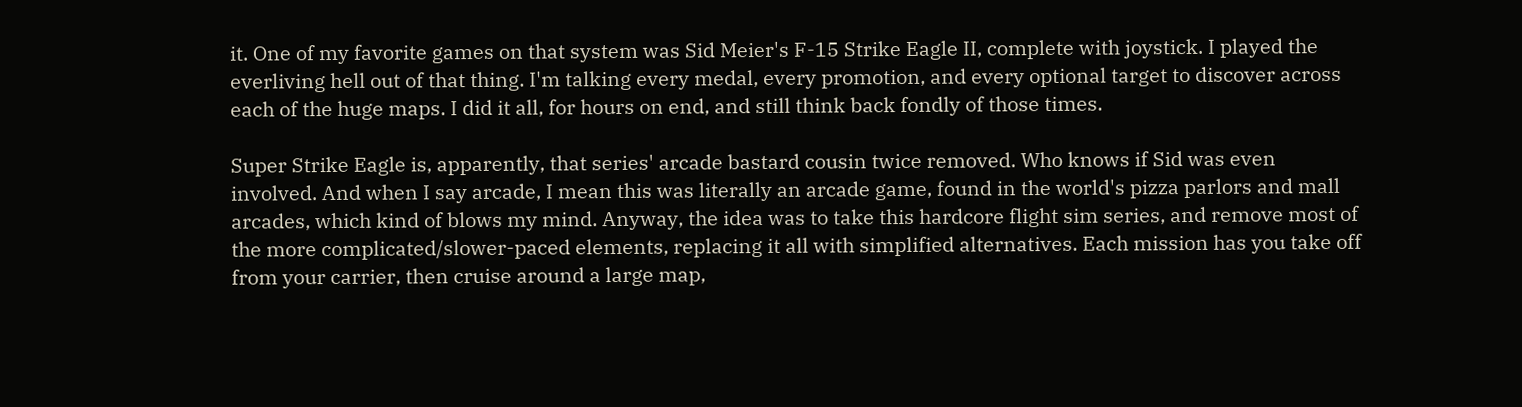it. One of my favorite games on that system was Sid Meier's F-15 Strike Eagle II, complete with joystick. I played the everliving hell out of that thing. I'm talking every medal, every promotion, and every optional target to discover across each of the huge maps. I did it all, for hours on end, and still think back fondly of those times.

Super Strike Eagle is, apparently, that series' arcade bastard cousin twice removed. Who knows if Sid was even involved. And when I say arcade, I mean this was literally an arcade game, found in the world's pizza parlors and mall arcades, which kind of blows my mind. Anyway, the idea was to take this hardcore flight sim series, and remove most of the more complicated/slower-paced elements, replacing it all with simplified alternatives. Each mission has you take off from your carrier, then cruise around a large map,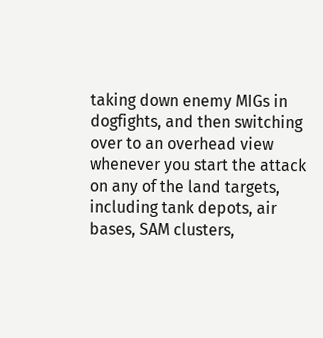taking down enemy MIGs in dogfights, and then switching over to an overhead view whenever you start the attack on any of the land targets, including tank depots, air bases, SAM clusters,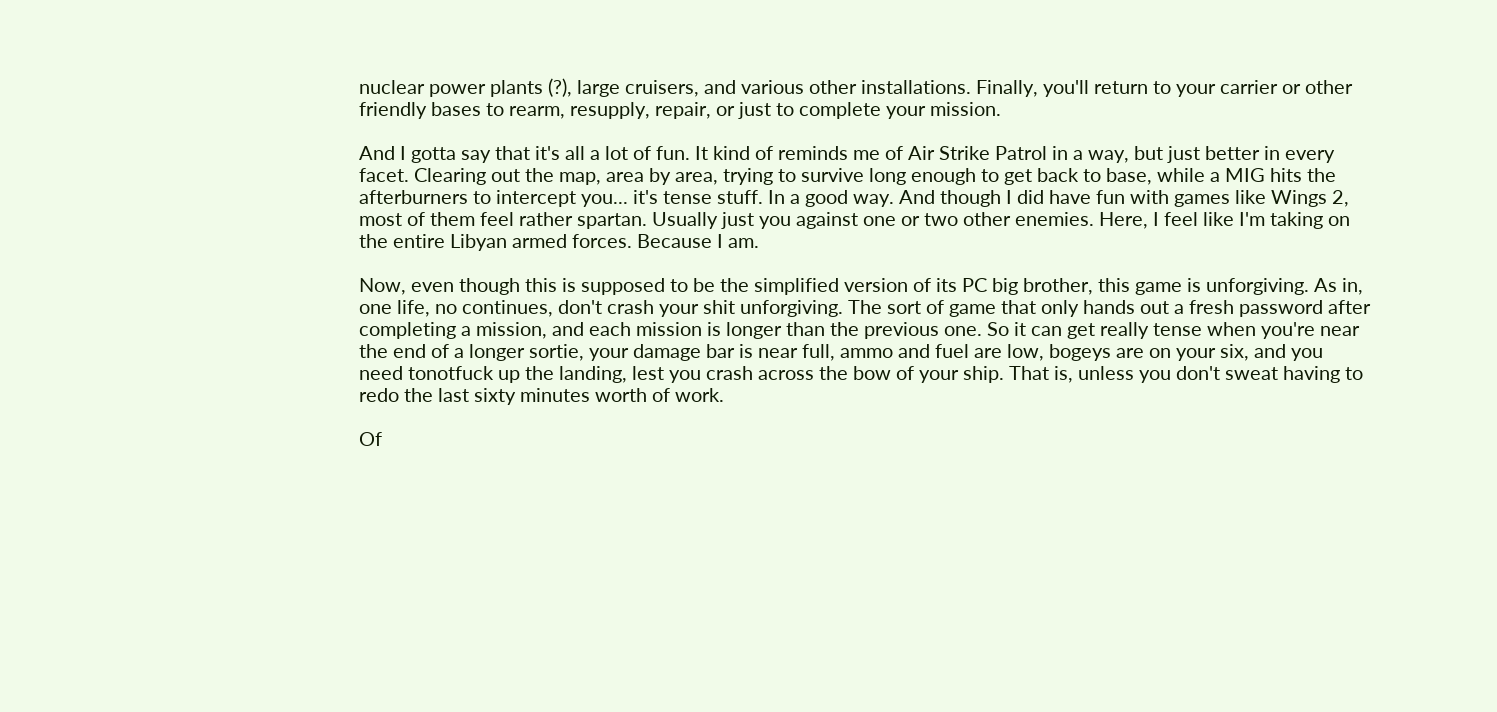nuclear power plants (?), large cruisers, and various other installations. Finally, you'll return to your carrier or other friendly bases to rearm, resupply, repair, or just to complete your mission.

And I gotta say that it's all a lot of fun. It kind of reminds me of Air Strike Patrol in a way, but just better in every facet. Clearing out the map, area by area, trying to survive long enough to get back to base, while a MIG hits the afterburners to intercept you... it's tense stuff. In a good way. And though I did have fun with games like Wings 2, most of them feel rather spartan. Usually just you against one or two other enemies. Here, I feel like I'm taking on the entire Libyan armed forces. Because I am.

Now, even though this is supposed to be the simplified version of its PC big brother, this game is unforgiving. As in, one life, no continues, don't crash your shit unforgiving. The sort of game that only hands out a fresh password after completing a mission, and each mission is longer than the previous one. So it can get really tense when you're near the end of a longer sortie, your damage bar is near full, ammo and fuel are low, bogeys are on your six, and you need tonotfuck up the landing, lest you crash across the bow of your ship. That is, unless you don't sweat having to redo the last sixty minutes worth of work.

Of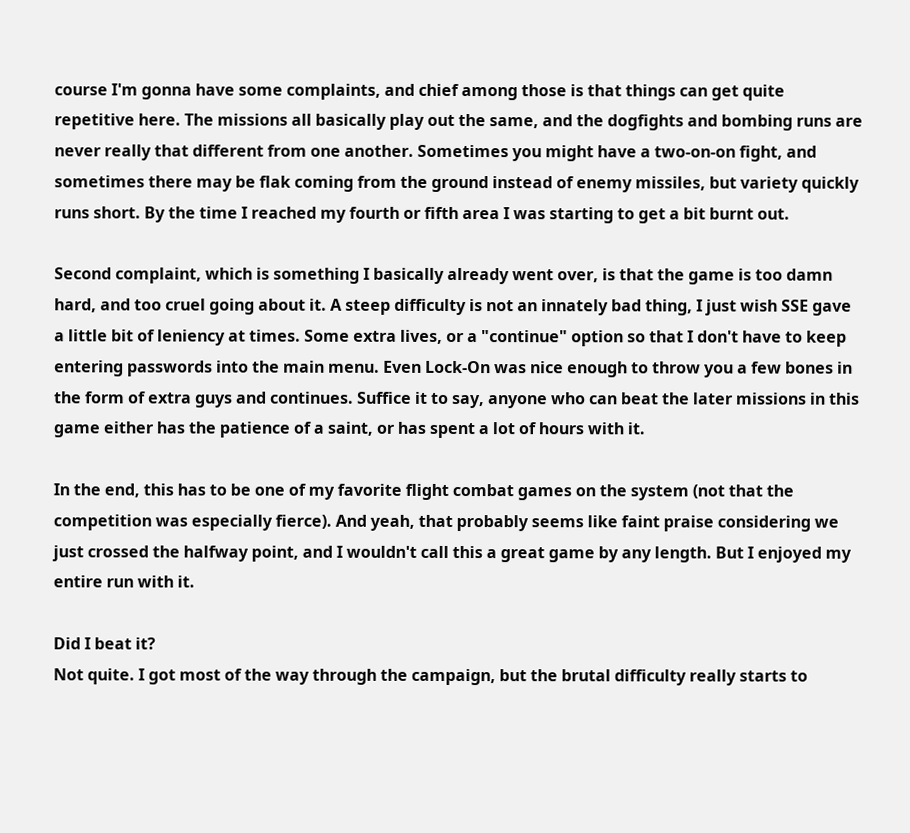course I'm gonna have some complaints, and chief among those is that things can get quite repetitive here. The missions all basically play out the same, and the dogfights and bombing runs are never really that different from one another. Sometimes you might have a two-on-on fight, and sometimes there may be flak coming from the ground instead of enemy missiles, but variety quickly runs short. By the time I reached my fourth or fifth area I was starting to get a bit burnt out.

Second complaint, which is something I basically already went over, is that the game is too damn hard, and too cruel going about it. A steep difficulty is not an innately bad thing, I just wish SSE gave a little bit of leniency at times. Some extra lives, or a "continue" option so that I don't have to keep entering passwords into the main menu. Even Lock-On was nice enough to throw you a few bones in the form of extra guys and continues. Suffice it to say, anyone who can beat the later missions in this game either has the patience of a saint, or has spent a lot of hours with it.

In the end, this has to be one of my favorite flight combat games on the system (not that the competition was especially fierce). And yeah, that probably seems like faint praise considering we just crossed the halfway point, and I wouldn't call this a great game by any length. But I enjoyed my entire run with it.

Did I beat it?
Not quite. I got most of the way through the campaign, but the brutal difficulty really starts to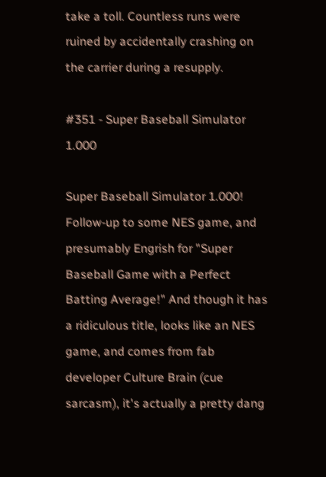take a toll. Countless runs were ruined by accidentally crashing on the carrier during a resupply.

#351 - Super Baseball Simulator 1.000

Super Baseball Simulator 1.000! Follow-up to some NES game, and presumably Engrish for "Super Baseball Game with a Perfect Batting Average!" And though it has a ridiculous title, looks like an NES game, and comes from fab developer Culture Brain (cue sarcasm), it's actually a pretty dang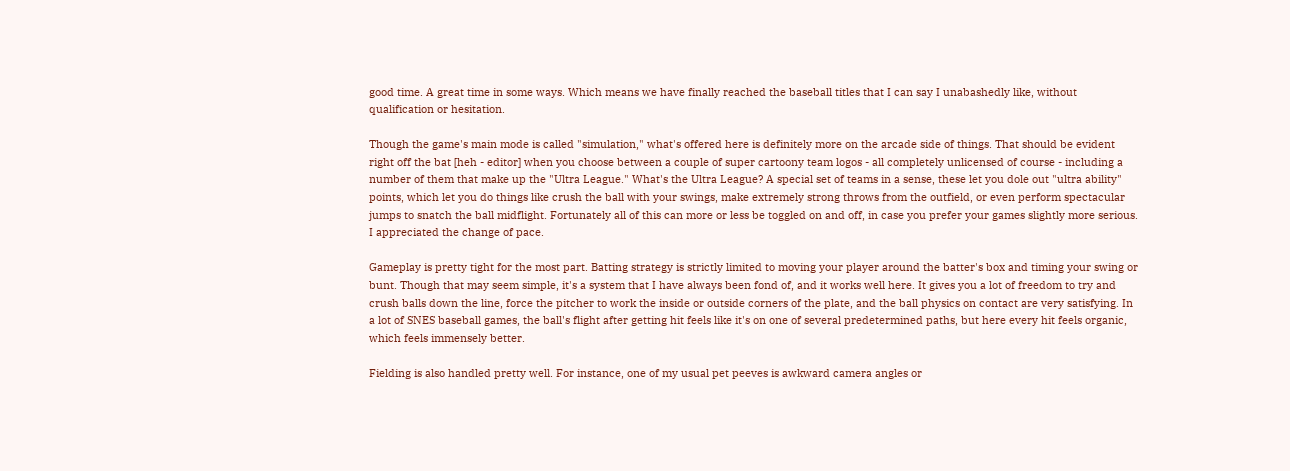good time. A great time in some ways. Which means we have finally reached the baseball titles that I can say I unabashedly like, without qualification or hesitation.

Though the game's main mode is called "simulation," what's offered here is definitely more on the arcade side of things. That should be evident right off the bat [heh - editor] when you choose between a couple of super cartoony team logos - all completely unlicensed of course - including a number of them that make up the "Ultra League." What's the Ultra League? A special set of teams in a sense, these let you dole out "ultra ability" points, which let you do things like crush the ball with your swings, make extremely strong throws from the outfield, or even perform spectacular jumps to snatch the ball midflight. Fortunately all of this can more or less be toggled on and off, in case you prefer your games slightly more serious. I appreciated the change of pace.

Gameplay is pretty tight for the most part. Batting strategy is strictly limited to moving your player around the batter's box and timing your swing or bunt. Though that may seem simple, it's a system that I have always been fond of, and it works well here. It gives you a lot of freedom to try and crush balls down the line, force the pitcher to work the inside or outside corners of the plate, and the ball physics on contact are very satisfying. In a lot of SNES baseball games, the ball's flight after getting hit feels like it's on one of several predetermined paths, but here every hit feels organic, which feels immensely better.

Fielding is also handled pretty well. For instance, one of my usual pet peeves is awkward camera angles or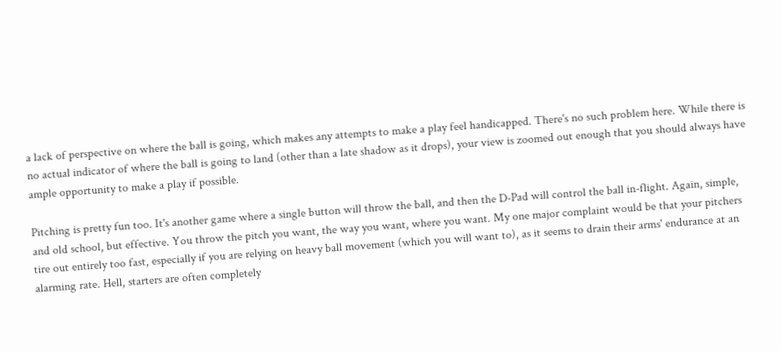a lack of perspective on where the ball is going, which makes any attempts to make a play feel handicapped. There's no such problem here. While there is no actual indicator of where the ball is going to land (other than a late shadow as it drops), your view is zoomed out enough that you should always have ample opportunity to make a play if possible.

Pitching is pretty fun too. It's another game where a single button will throw the ball, and then the D-Pad will control the ball in-flight. Again, simple, and old school, but effective. You throw the pitch you want, the way you want, where you want. My one major complaint would be that your pitchers tire out entirely too fast, especially if you are relying on heavy ball movement (which you will want to), as it seems to drain their arms' endurance at an alarming rate. Hell, starters are often completely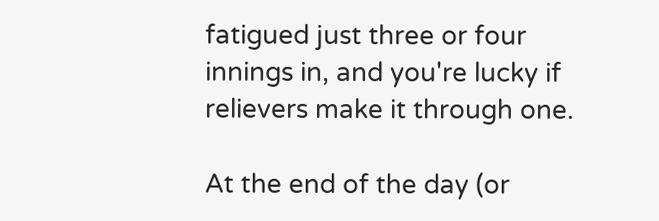fatigued just three or four innings in, and you're lucky if relievers make it through one.

At the end of the day (or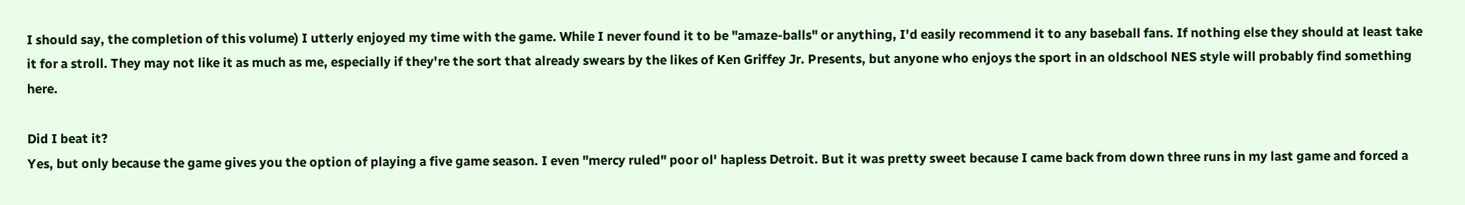I should say, the completion of this volume) I utterly enjoyed my time with the game. While I never found it to be "amaze-balls" or anything, I'd easily recommend it to any baseball fans. If nothing else they should at least take it for a stroll. They may not like it as much as me, especially if they're the sort that already swears by the likes of Ken Griffey Jr. Presents, but anyone who enjoys the sport in an oldschool NES style will probably find something here.

Did I beat it?
Yes, but only because the game gives you the option of playing a five game season. I even "mercy ruled" poor ol' hapless Detroit. But it was pretty sweet because I came back from down three runs in my last game and forced a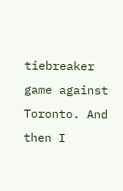tiebreaker game against Toronto. And then I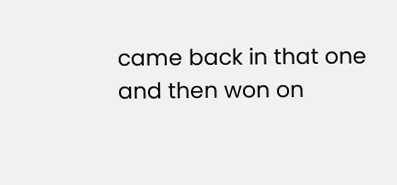came back in that one and then won on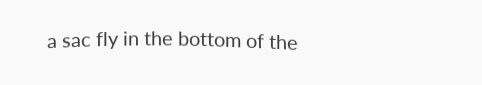a sac fly in the bottom of the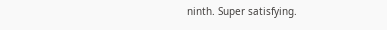ninth. Super satisfying.